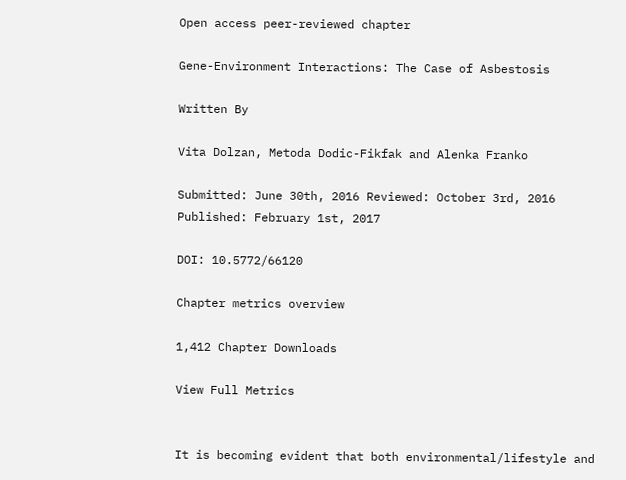Open access peer-reviewed chapter

Gene-Environment Interactions: The Case of Asbestosis

Written By

Vita Dolzan, Metoda Dodic-Fikfak and Alenka Franko

Submitted: June 30th, 2016 Reviewed: October 3rd, 2016 Published: February 1st, 2017

DOI: 10.5772/66120

Chapter metrics overview

1,412 Chapter Downloads

View Full Metrics


It is becoming evident that both environmental/lifestyle and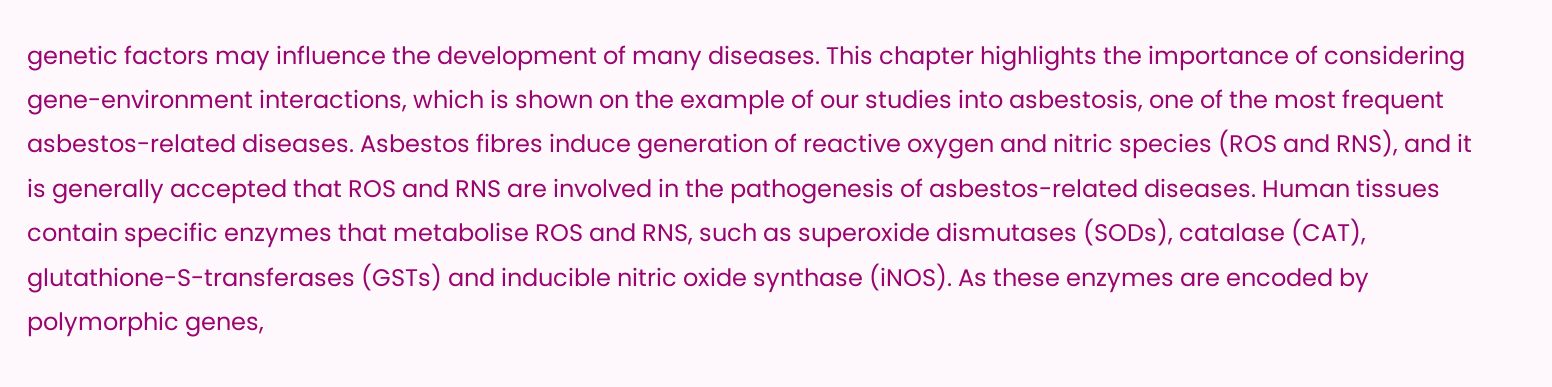genetic factors may influence the development of many diseases. This chapter highlights the importance of considering gene-environment interactions, which is shown on the example of our studies into asbestosis, one of the most frequent asbestos-related diseases. Asbestos fibres induce generation of reactive oxygen and nitric species (ROS and RNS), and it is generally accepted that ROS and RNS are involved in the pathogenesis of asbestos-related diseases. Human tissues contain specific enzymes that metabolise ROS and RNS, such as superoxide dismutases (SODs), catalase (CAT), glutathione-S-transferases (GSTs) and inducible nitric oxide synthase (iNOS). As these enzymes are encoded by polymorphic genes,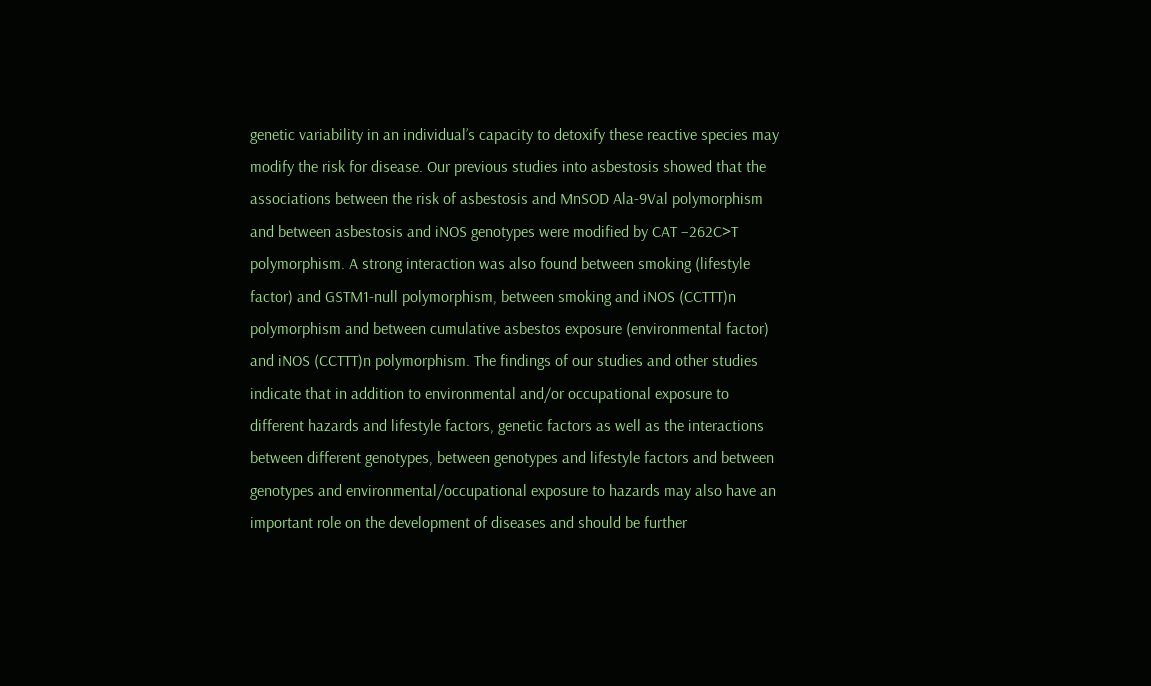genetic variability in an individual’s capacity to detoxify these reactive species may modify the risk for disease. Our previous studies into asbestosis showed that the associations between the risk of asbestosis and MnSOD Ala-9Val polymorphism and between asbestosis and iNOS genotypes were modified by CAT −262C>T polymorphism. A strong interaction was also found between smoking (lifestyle factor) and GSTM1-null polymorphism, between smoking and iNOS (CCTTT)n polymorphism and between cumulative asbestos exposure (environmental factor) and iNOS (CCTTT)n polymorphism. The findings of our studies and other studies indicate that in addition to environmental and/or occupational exposure to different hazards and lifestyle factors, genetic factors as well as the interactions between different genotypes, between genotypes and lifestyle factors and between genotypes and environmental/occupational exposure to hazards may also have an important role on the development of diseases and should be further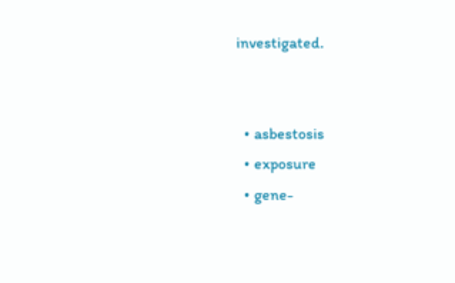investigated.


  • asbestosis
  • exposure
  • gene-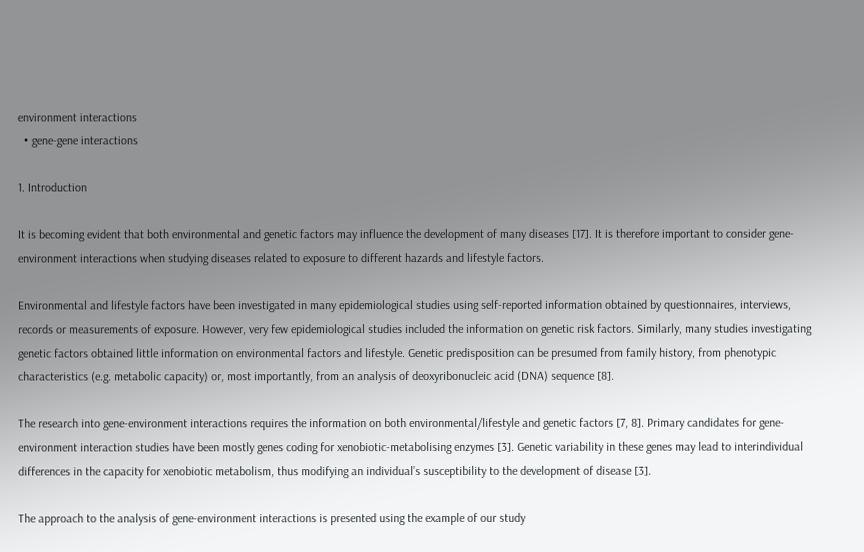environment interactions
  • gene-gene interactions

1. Introduction

It is becoming evident that both environmental and genetic factors may influence the development of many diseases [17]. It is therefore important to consider gene-environment interactions when studying diseases related to exposure to different hazards and lifestyle factors.

Environmental and lifestyle factors have been investigated in many epidemiological studies using self-reported information obtained by questionnaires, interviews, records or measurements of exposure. However, very few epidemiological studies included the information on genetic risk factors. Similarly, many studies investigating genetic factors obtained little information on environmental factors and lifestyle. Genetic predisposition can be presumed from family history, from phenotypic characteristics (e.g. metabolic capacity) or, most importantly, from an analysis of deoxyribonucleic acid (DNA) sequence [8].

The research into gene-environment interactions requires the information on both environmental/lifestyle and genetic factors [7, 8]. Primary candidates for gene-environment interaction studies have been mostly genes coding for xenobiotic-metabolising enzymes [3]. Genetic variability in these genes may lead to interindividual differences in the capacity for xenobiotic metabolism, thus modifying an individual’s susceptibility to the development of disease [3].

The approach to the analysis of gene-environment interactions is presented using the example of our study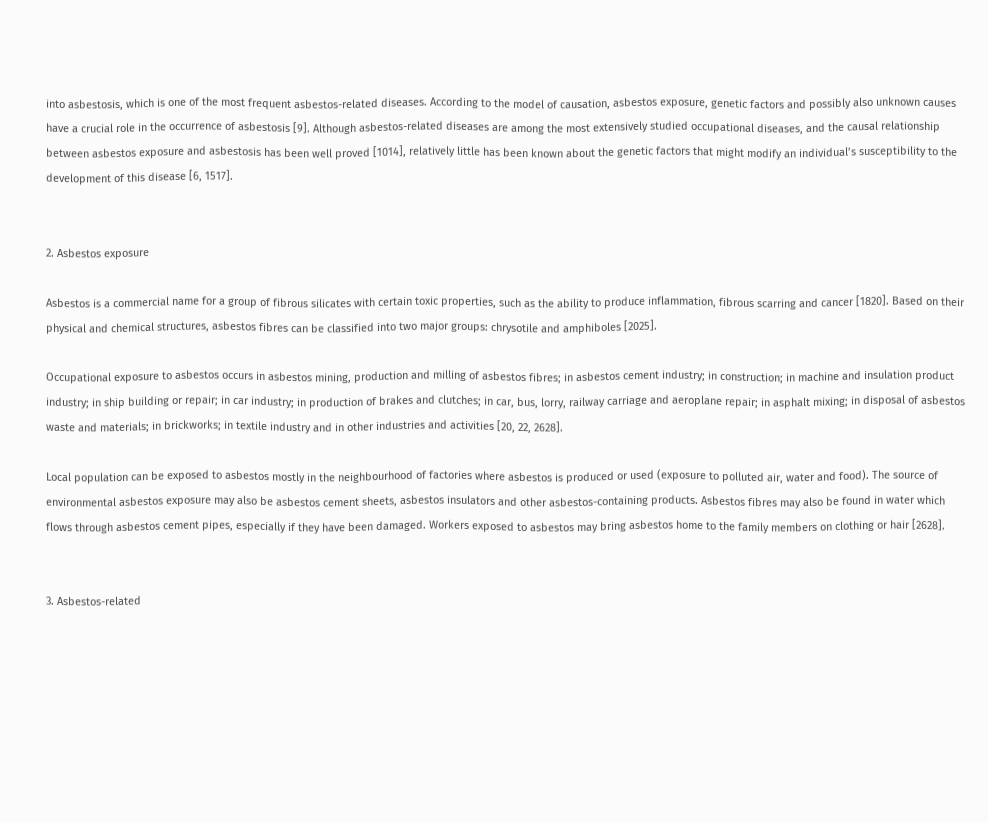into asbestosis, which is one of the most frequent asbestos-related diseases. According to the model of causation, asbestos exposure, genetic factors and possibly also unknown causes have a crucial role in the occurrence of asbestosis [9]. Although asbestos-related diseases are among the most extensively studied occupational diseases, and the causal relationship between asbestos exposure and asbestosis has been well proved [1014], relatively little has been known about the genetic factors that might modify an individual’s susceptibility to the development of this disease [6, 1517].


2. Asbestos exposure

Asbestos is a commercial name for a group of fibrous silicates with certain toxic properties, such as the ability to produce inflammation, fibrous scarring and cancer [1820]. Based on their physical and chemical structures, asbestos fibres can be classified into two major groups: chrysotile and amphiboles [2025].

Occupational exposure to asbestos occurs in asbestos mining, production and milling of asbestos fibres; in asbestos cement industry; in construction; in machine and insulation product industry; in ship building or repair; in car industry; in production of brakes and clutches; in car, bus, lorry, railway carriage and aeroplane repair; in asphalt mixing; in disposal of asbestos waste and materials; in brickworks; in textile industry and in other industries and activities [20, 22, 2628].

Local population can be exposed to asbestos mostly in the neighbourhood of factories where asbestos is produced or used (exposure to polluted air, water and food). The source of environmental asbestos exposure may also be asbestos cement sheets, asbestos insulators and other asbestos-containing products. Asbestos fibres may also be found in water which flows through asbestos cement pipes, especially if they have been damaged. Workers exposed to asbestos may bring asbestos home to the family members on clothing or hair [2628].


3. Asbestos-related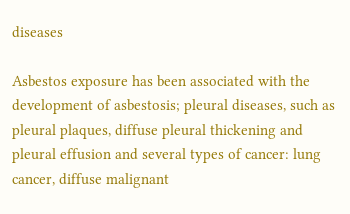diseases

Asbestos exposure has been associated with the development of asbestosis; pleural diseases, such as pleural plaques, diffuse pleural thickening and pleural effusion and several types of cancer: lung cancer, diffuse malignant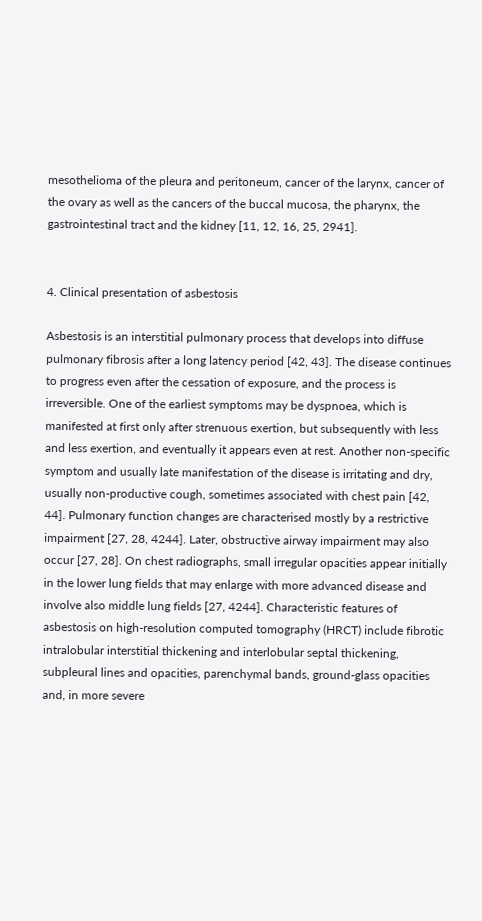mesothelioma of the pleura and peritoneum, cancer of the larynx, cancer of the ovary as well as the cancers of the buccal mucosa, the pharynx, the gastrointestinal tract and the kidney [11, 12, 16, 25, 2941].


4. Clinical presentation of asbestosis

Asbestosis is an interstitial pulmonary process that develops into diffuse pulmonary fibrosis after a long latency period [42, 43]. The disease continues to progress even after the cessation of exposure, and the process is irreversible. One of the earliest symptoms may be dyspnoea, which is manifested at first only after strenuous exertion, but subsequently with less and less exertion, and eventually it appears even at rest. Another non-specific symptom and usually late manifestation of the disease is irritating and dry, usually non-productive cough, sometimes associated with chest pain [42, 44]. Pulmonary function changes are characterised mostly by a restrictive impairment [27, 28, 4244]. Later, obstructive airway impairment may also occur [27, 28]. On chest radiographs, small irregular opacities appear initially in the lower lung fields that may enlarge with more advanced disease and involve also middle lung fields [27, 4244]. Characteristic features of asbestosis on high-resolution computed tomography (HRCT) include fibrotic intralobular interstitial thickening and interlobular septal thickening, subpleural lines and opacities, parenchymal bands, ground-glass opacities and, in more severe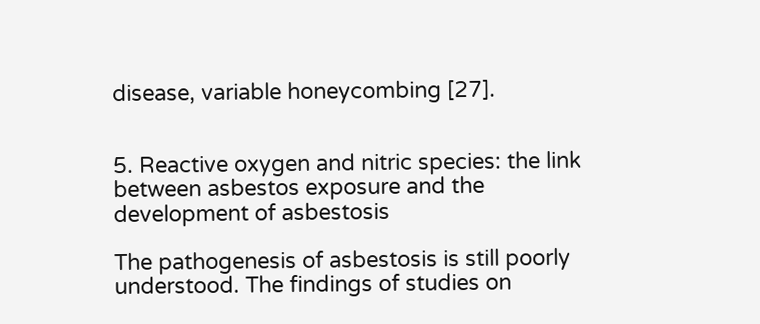disease, variable honeycombing [27].


5. Reactive oxygen and nitric species: the link between asbestos exposure and the development of asbestosis

The pathogenesis of asbestosis is still poorly understood. The findings of studies on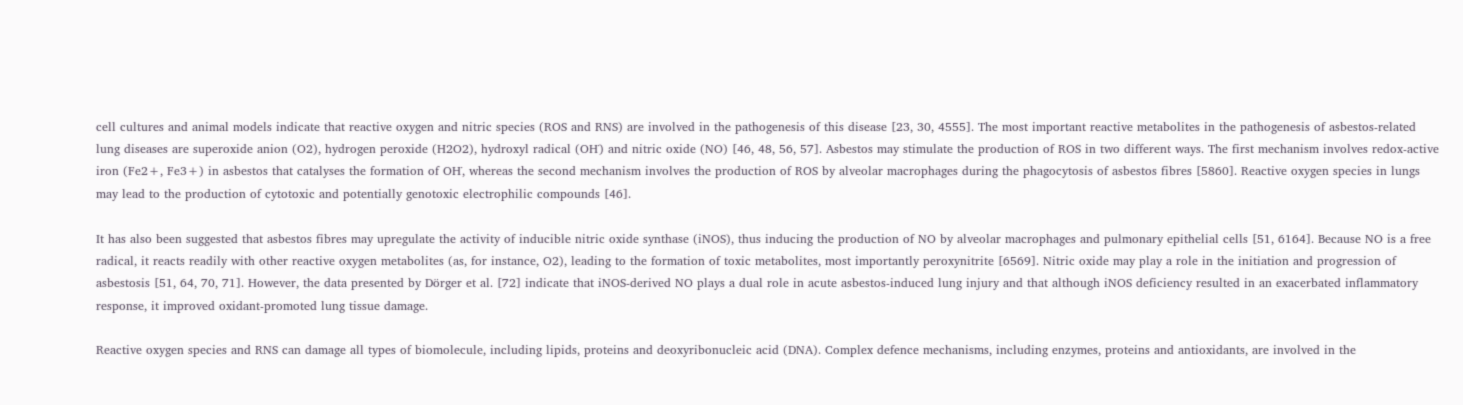cell cultures and animal models indicate that reactive oxygen and nitric species (ROS and RNS) are involved in the pathogenesis of this disease [23, 30, 4555]. The most important reactive metabolites in the pathogenesis of asbestos-related lung diseases are superoxide anion (O2), hydrogen peroxide (H2O2), hydroxyl radical (OH˙) and nitric oxide (NO) [46, 48, 56, 57]. Asbestos may stimulate the production of ROS in two different ways. The first mechanism involves redox-active iron (Fe2+, Fe3+) in asbestos that catalyses the formation of OH˙, whereas the second mechanism involves the production of ROS by alveolar macrophages during the phagocytosis of asbestos fibres [5860]. Reactive oxygen species in lungs may lead to the production of cytotoxic and potentially genotoxic electrophilic compounds [46].

It has also been suggested that asbestos fibres may upregulate the activity of inducible nitric oxide synthase (iNOS), thus inducing the production of NO by alveolar macrophages and pulmonary epithelial cells [51, 6164]. Because NO is a free radical, it reacts readily with other reactive oxygen metabolites (as, for instance, O2), leading to the formation of toxic metabolites, most importantly peroxynitrite [6569]. Nitric oxide may play a role in the initiation and progression of asbestosis [51, 64, 70, 71]. However, the data presented by Dörger et al. [72] indicate that iNOS-derived NO plays a dual role in acute asbestos-induced lung injury and that although iNOS deficiency resulted in an exacerbated inflammatory response, it improved oxidant-promoted lung tissue damage.

Reactive oxygen species and RNS can damage all types of biomolecule, including lipids, proteins and deoxyribonucleic acid (DNA). Complex defence mechanisms, including enzymes, proteins and antioxidants, are involved in the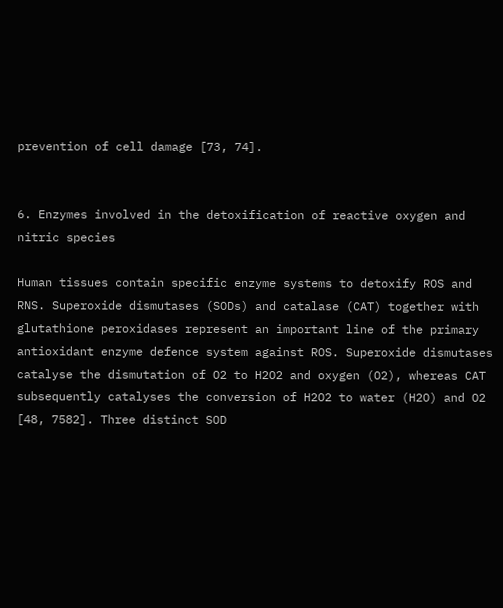prevention of cell damage [73, 74].


6. Enzymes involved in the detoxification of reactive oxygen and nitric species

Human tissues contain specific enzyme systems to detoxify ROS and RNS. Superoxide dismutases (SODs) and catalase (CAT) together with glutathione peroxidases represent an important line of the primary antioxidant enzyme defence system against ROS. Superoxide dismutases catalyse the dismutation of O2 to H2O2 and oxygen (O2), whereas CAT subsequently catalyses the conversion of H2O2 to water (H2O) and O2 [48, 7582]. Three distinct SOD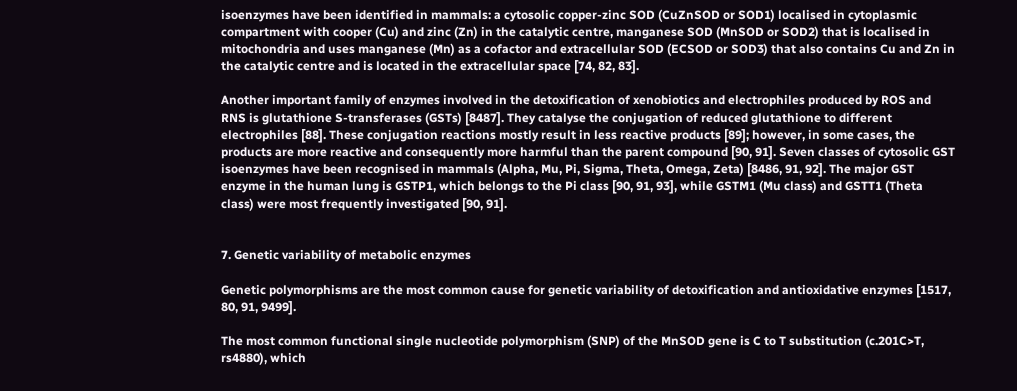isoenzymes have been identified in mammals: a cytosolic copper-zinc SOD (CuZnSOD or SOD1) localised in cytoplasmic compartment with cooper (Cu) and zinc (Zn) in the catalytic centre, manganese SOD (MnSOD or SOD2) that is localised in mitochondria and uses manganese (Mn) as a cofactor and extracellular SOD (ECSOD or SOD3) that also contains Cu and Zn in the catalytic centre and is located in the extracellular space [74, 82, 83].

Another important family of enzymes involved in the detoxification of xenobiotics and electrophiles produced by ROS and RNS is glutathione S-transferases (GSTs) [8487]. They catalyse the conjugation of reduced glutathione to different electrophiles [88]. These conjugation reactions mostly result in less reactive products [89]; however, in some cases, the products are more reactive and consequently more harmful than the parent compound [90, 91]. Seven classes of cytosolic GST isoenzymes have been recognised in mammals (Alpha, Mu, Pi, Sigma, Theta, Omega, Zeta) [8486, 91, 92]. The major GST enzyme in the human lung is GSTP1, which belongs to the Pi class [90, 91, 93], while GSTM1 (Mu class) and GSTT1 (Theta class) were most frequently investigated [90, 91].


7. Genetic variability of metabolic enzymes

Genetic polymorphisms are the most common cause for genetic variability of detoxification and antioxidative enzymes [1517, 80, 91, 9499].

The most common functional single nucleotide polymorphism (SNP) of the MnSOD gene is C to T substitution (c.201C>T, rs4880), which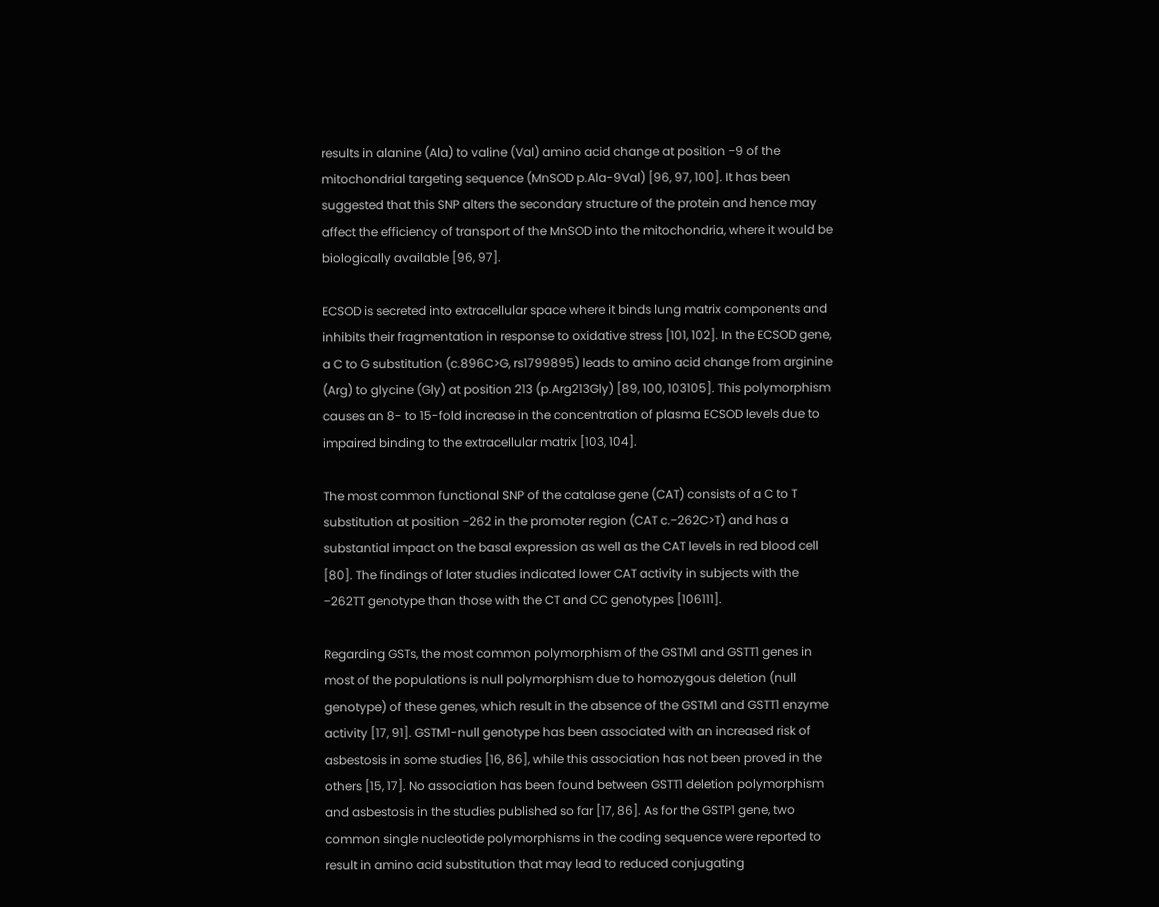results in alanine (Ala) to valine (Val) amino acid change at position −9 of the mitochondrial targeting sequence (MnSOD p.Ala-9Val) [96, 97, 100]. It has been suggested that this SNP alters the secondary structure of the protein and hence may affect the efficiency of transport of the MnSOD into the mitochondria, where it would be biologically available [96, 97].

ECSOD is secreted into extracellular space where it binds lung matrix components and inhibits their fragmentation in response to oxidative stress [101, 102]. In the ECSOD gene, a C to G substitution (c.896C>G, rs1799895) leads to amino acid change from arginine (Arg) to glycine (Gly) at position 213 (p.Arg213Gly) [89, 100, 103105]. This polymorphism causes an 8- to 15-fold increase in the concentration of plasma ECSOD levels due to impaired binding to the extracellular matrix [103, 104].

The most common functional SNP of the catalase gene (CAT) consists of a C to T substitution at position −262 in the promoter region (CAT c.−262C>T) and has a substantial impact on the basal expression as well as the CAT levels in red blood cell [80]. The findings of later studies indicated lower CAT activity in subjects with the −262TT genotype than those with the CT and CC genotypes [106111].

Regarding GSTs, the most common polymorphism of the GSTM1 and GSTT1 genes in most of the populations is null polymorphism due to homozygous deletion (null genotype) of these genes, which result in the absence of the GSTM1 and GSTT1 enzyme activity [17, 91]. GSTM1-null genotype has been associated with an increased risk of asbestosis in some studies [16, 86], while this association has not been proved in the others [15, 17]. No association has been found between GSTT1 deletion polymorphism and asbestosis in the studies published so far [17, 86]. As for the GSTP1 gene, two common single nucleotide polymorphisms in the coding sequence were reported to result in amino acid substitution that may lead to reduced conjugating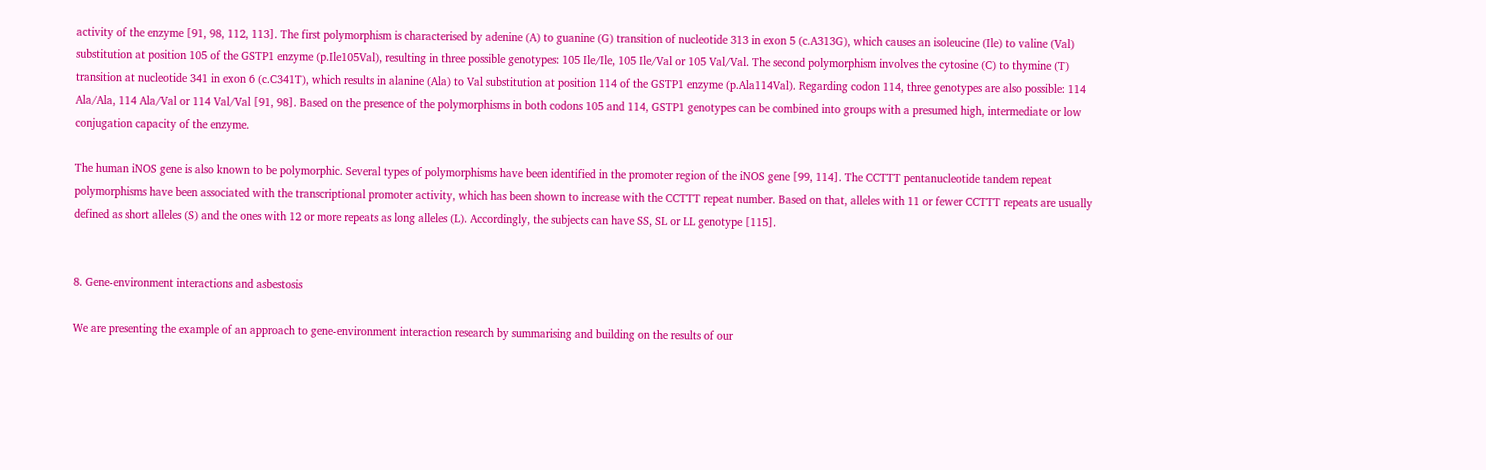activity of the enzyme [91, 98, 112, 113]. The first polymorphism is characterised by adenine (A) to guanine (G) transition of nucleotide 313 in exon 5 (c.A313G), which causes an isoleucine (Ile) to valine (Val) substitution at position 105 of the GSTP1 enzyme (p.Ile105Val), resulting in three possible genotypes: 105 Ile/Ile, 105 Ile/Val or 105 Val/Val. The second polymorphism involves the cytosine (C) to thymine (T) transition at nucleotide 341 in exon 6 (c.C341T), which results in alanine (Ala) to Val substitution at position 114 of the GSTP1 enzyme (p.Ala114Val). Regarding codon 114, three genotypes are also possible: 114 Ala/Ala, 114 Ala/Val or 114 Val/Val [91, 98]. Based on the presence of the polymorphisms in both codons 105 and 114, GSTP1 genotypes can be combined into groups with a presumed high, intermediate or low conjugation capacity of the enzyme.

The human iNOS gene is also known to be polymorphic. Several types of polymorphisms have been identified in the promoter region of the iNOS gene [99, 114]. The CCTTT pentanucleotide tandem repeat polymorphisms have been associated with the transcriptional promoter activity, which has been shown to increase with the CCTTT repeat number. Based on that, alleles with 11 or fewer CCTTT repeats are usually defined as short alleles (S) and the ones with 12 or more repeats as long alleles (L). Accordingly, the subjects can have SS, SL or LL genotype [115].


8. Gene-environment interactions and asbestosis

We are presenting the example of an approach to gene-environment interaction research by summarising and building on the results of our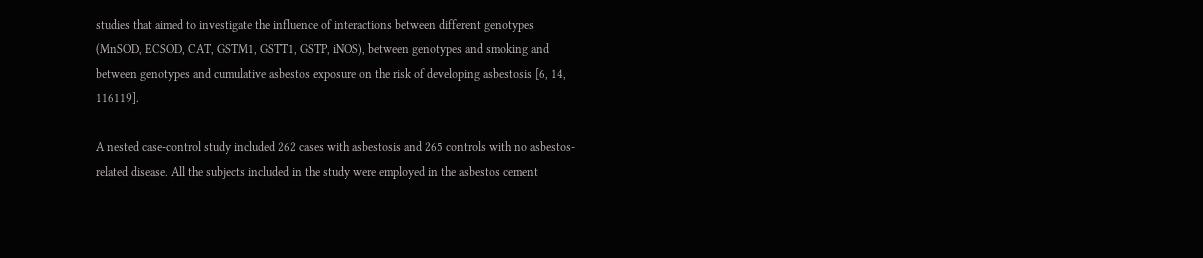studies that aimed to investigate the influence of interactions between different genotypes (MnSOD, ECSOD, CAT, GSTM1, GSTT1, GSTP, iNOS), between genotypes and smoking and between genotypes and cumulative asbestos exposure on the risk of developing asbestosis [6, 14, 116119].

A nested case-control study included 262 cases with asbestosis and 265 controls with no asbestos-related disease. All the subjects included in the study were employed in the asbestos cement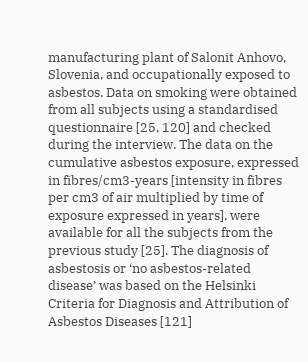manufacturing plant of Salonit Anhovo, Slovenia, and occupationally exposed to asbestos. Data on smoking were obtained from all subjects using a standardised questionnaire [25, 120] and checked during the interview. The data on the cumulative asbestos exposure, expressed in fibres/cm3-years [intensity in fibres per cm3 of air multiplied by time of exposure expressed in years], were available for all the subjects from the previous study [25]. The diagnosis of asbestosis or ‘no asbestos-related disease’ was based on the Helsinki Criteria for Diagnosis and Attribution of Asbestos Diseases [121]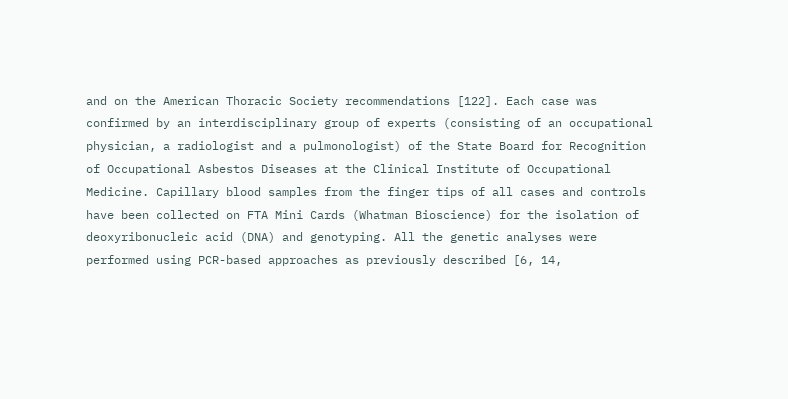and on the American Thoracic Society recommendations [122]. Each case was confirmed by an interdisciplinary group of experts (consisting of an occupational physician, a radiologist and a pulmonologist) of the State Board for Recognition of Occupational Asbestos Diseases at the Clinical Institute of Occupational Medicine. Capillary blood samples from the finger tips of all cases and controls have been collected on FTA Mini Cards (Whatman Bioscience) for the isolation of deoxyribonucleic acid (DNA) and genotyping. All the genetic analyses were performed using PCR-based approaches as previously described [6, 14,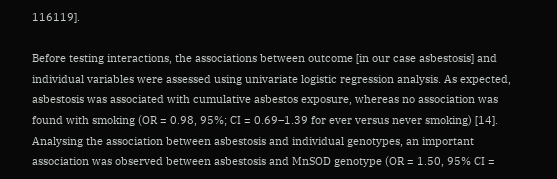116119].

Before testing interactions, the associations between outcome [in our case asbestosis] and individual variables were assessed using univariate logistic regression analysis. As expected, asbestosis was associated with cumulative asbestos exposure, whereas no association was found with smoking (OR = 0.98, 95%; CI = 0.69–1.39 for ever versus never smoking) [14]. Analysing the association between asbestosis and individual genotypes, an important association was observed between asbestosis and MnSOD genotype (OR = 1.50, 95% CI =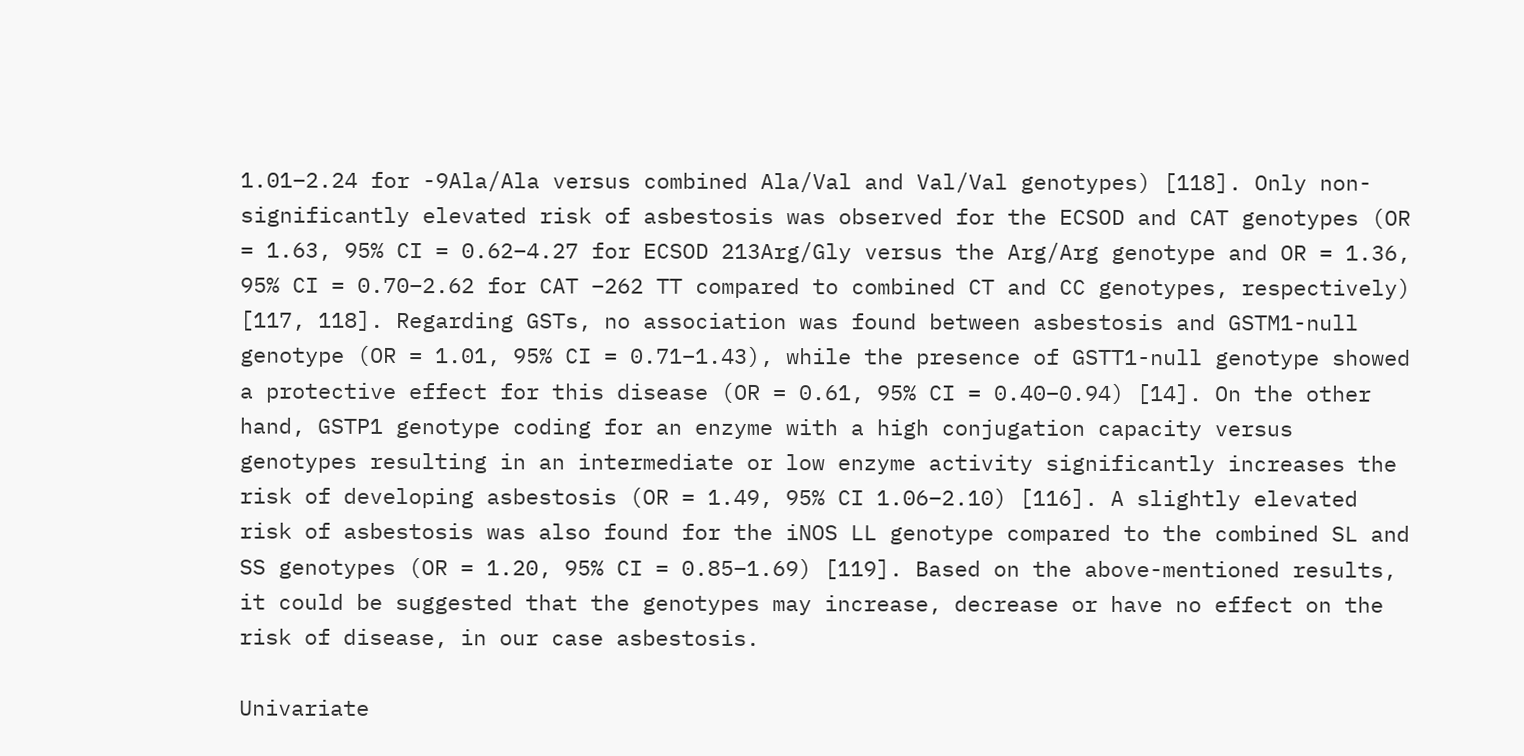1.01–2.24 for -9Ala/Ala versus combined Ala/Val and Val/Val genotypes) [118]. Only non-significantly elevated risk of asbestosis was observed for the ECSOD and CAT genotypes (OR = 1.63, 95% CI = 0.62–4.27 for ECSOD 213Arg/Gly versus the Arg/Arg genotype and OR = 1.36, 95% CI = 0.70–2.62 for CAT −262 TT compared to combined CT and CC genotypes, respectively) [117, 118]. Regarding GSTs, no association was found between asbestosis and GSTM1-null genotype (OR = 1.01, 95% CI = 0.71–1.43), while the presence of GSTT1-null genotype showed a protective effect for this disease (OR = 0.61, 95% CI = 0.40–0.94) [14]. On the other hand, GSTP1 genotype coding for an enzyme with a high conjugation capacity versus genotypes resulting in an intermediate or low enzyme activity significantly increases the risk of developing asbestosis (OR = 1.49, 95% CI 1.06–2.10) [116]. A slightly elevated risk of asbestosis was also found for the iNOS LL genotype compared to the combined SL and SS genotypes (OR = 1.20, 95% CI = 0.85–1.69) [119]. Based on the above-mentioned results, it could be suggested that the genotypes may increase, decrease or have no effect on the risk of disease, in our case asbestosis.

Univariate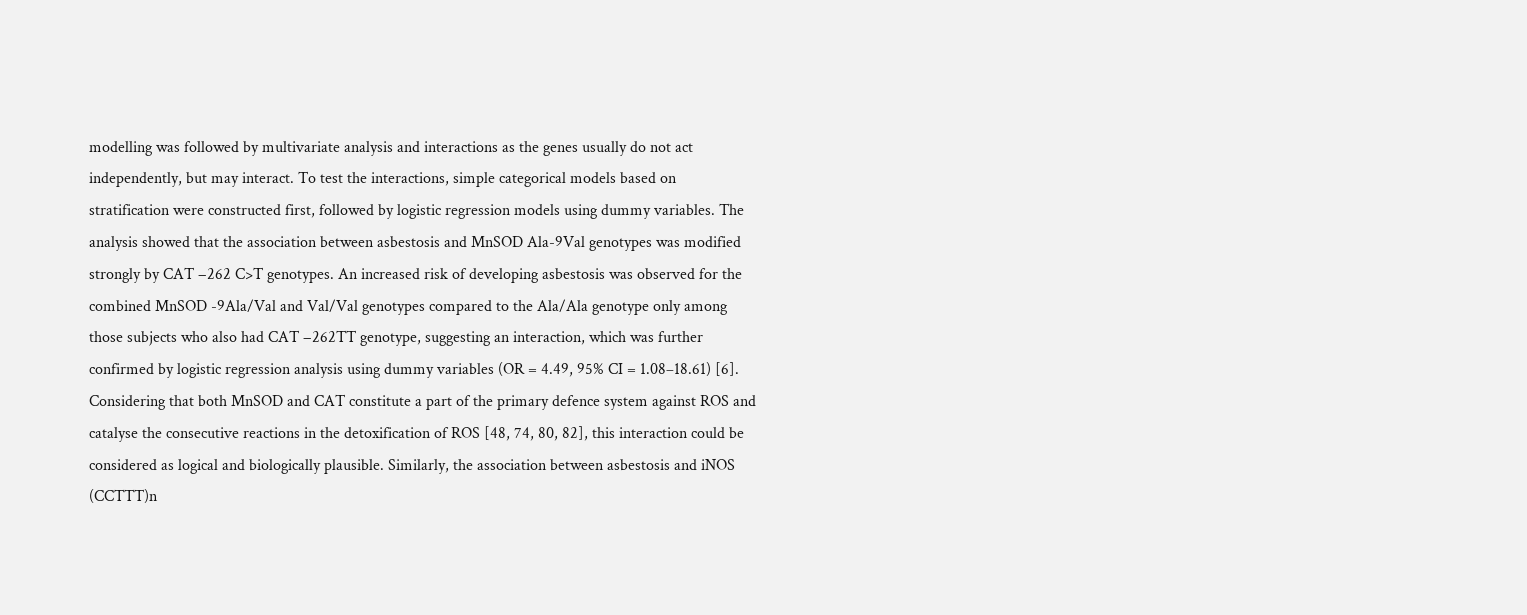modelling was followed by multivariate analysis and interactions as the genes usually do not act independently, but may interact. To test the interactions, simple categorical models based on stratification were constructed first, followed by logistic regression models using dummy variables. The analysis showed that the association between asbestosis and MnSOD Ala-9Val genotypes was modified strongly by CAT −262 C>T genotypes. An increased risk of developing asbestosis was observed for the combined MnSOD -9Ala/Val and Val/Val genotypes compared to the Ala/Ala genotype only among those subjects who also had CAT −262TT genotype, suggesting an interaction, which was further confirmed by logistic regression analysis using dummy variables (OR = 4.49, 95% CI = 1.08–18.61) [6]. Considering that both MnSOD and CAT constitute a part of the primary defence system against ROS and catalyse the consecutive reactions in the detoxification of ROS [48, 74, 80, 82], this interaction could be considered as logical and biologically plausible. Similarly, the association between asbestosis and iNOS (CCTTT)n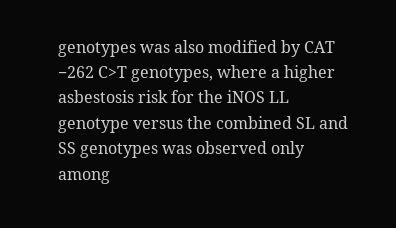genotypes was also modified by CAT −262 C>T genotypes, where a higher asbestosis risk for the iNOS LL genotype versus the combined SL and SS genotypes was observed only among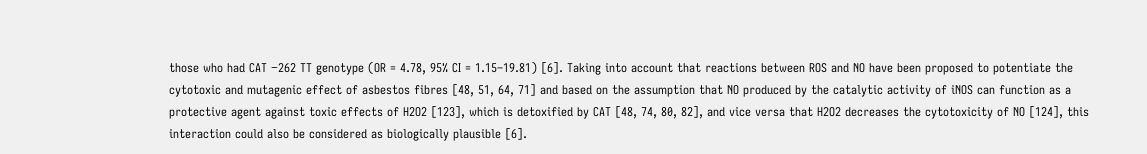those who had CAT −262 TT genotype (OR = 4.78, 95% CI = 1.15–19.81) [6]. Taking into account that reactions between ROS and NO have been proposed to potentiate the cytotoxic and mutagenic effect of asbestos fibres [48, 51, 64, 71] and based on the assumption that NO produced by the catalytic activity of iNOS can function as a protective agent against toxic effects of H2O2 [123], which is detoxified by CAT [48, 74, 80, 82], and vice versa that H2O2 decreases the cytotoxicity of NO [124], this interaction could also be considered as biologically plausible [6].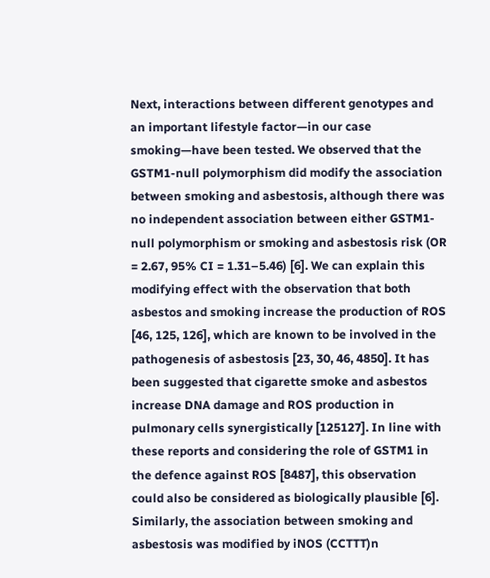Next, interactions between different genotypes and an important lifestyle factor—in our case smoking—have been tested. We observed that the GSTM1-null polymorphism did modify the association between smoking and asbestosis, although there was no independent association between either GSTM1-null polymorphism or smoking and asbestosis risk (OR = 2.67, 95% CI = 1.31–5.46) [6]. We can explain this modifying effect with the observation that both asbestos and smoking increase the production of ROS [46, 125, 126], which are known to be involved in the pathogenesis of asbestosis [23, 30, 46, 4850]. It has been suggested that cigarette smoke and asbestos increase DNA damage and ROS production in pulmonary cells synergistically [125127]. In line with these reports and considering the role of GSTM1 in the defence against ROS [8487], this observation could also be considered as biologically plausible [6]. Similarly, the association between smoking and asbestosis was modified by iNOS (CCTTT)n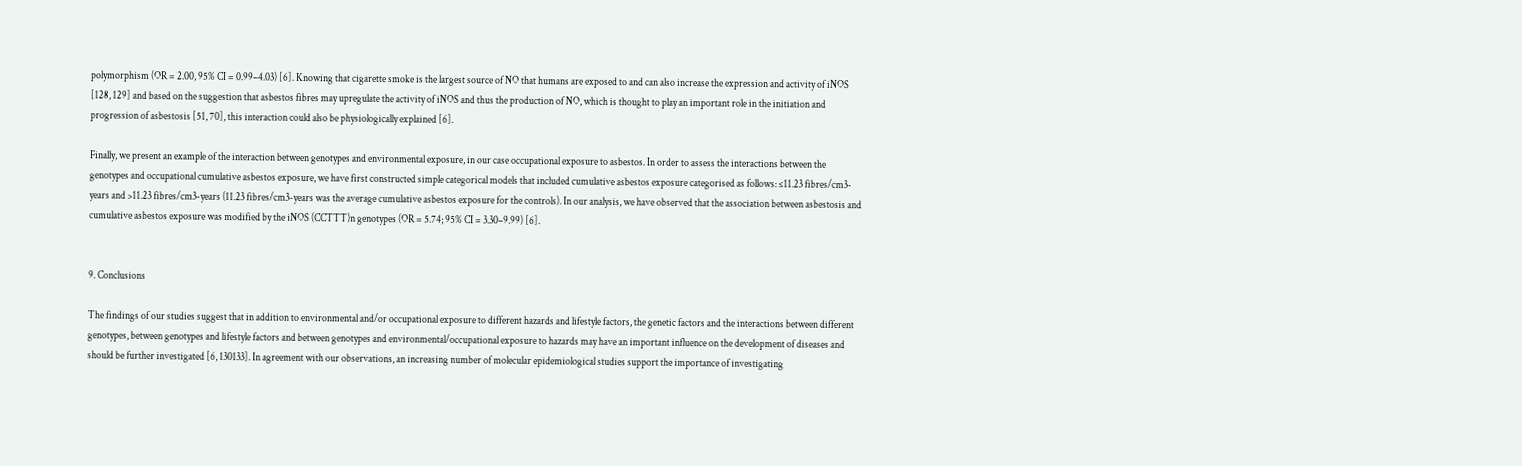polymorphism (OR = 2.00, 95% CI = 0.99–4.03) [6]. Knowing that cigarette smoke is the largest source of NO that humans are exposed to and can also increase the expression and activity of iNOS [128, 129] and based on the suggestion that asbestos fibres may upregulate the activity of iNOS and thus the production of NO, which is thought to play an important role in the initiation and progression of asbestosis [51, 70], this interaction could also be physiologically explained [6].

Finally, we present an example of the interaction between genotypes and environmental exposure, in our case occupational exposure to asbestos. In order to assess the interactions between the genotypes and occupational cumulative asbestos exposure, we have first constructed simple categorical models that included cumulative asbestos exposure categorised as follows: ≤11.23 fibres/cm3-years and >11.23 fibres/cm3-years (11.23 fibres/cm3-years was the average cumulative asbestos exposure for the controls). In our analysis, we have observed that the association between asbestosis and cumulative asbestos exposure was modified by the iNOS (CCTTT)n genotypes (OR = 5.74; 95% CI = 3.30–9.99) [6].


9. Conclusions

The findings of our studies suggest that in addition to environmental and/or occupational exposure to different hazards and lifestyle factors, the genetic factors and the interactions between different genotypes, between genotypes and lifestyle factors and between genotypes and environmental/occupational exposure to hazards may have an important influence on the development of diseases and should be further investigated [6, 130133]. In agreement with our observations, an increasing number of molecular epidemiological studies support the importance of investigating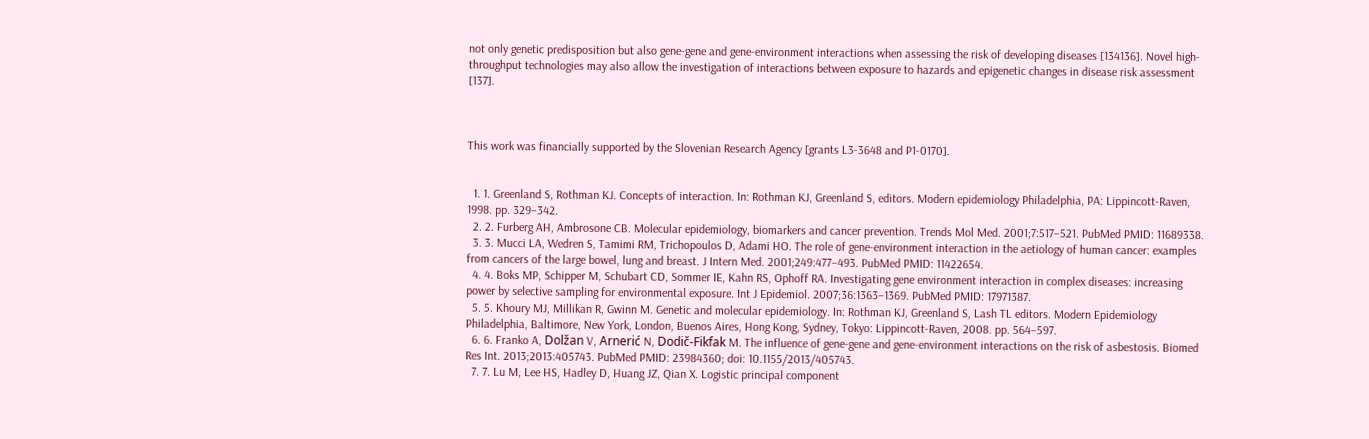not only genetic predisposition but also gene-gene and gene-environment interactions when assessing the risk of developing diseases [134136]. Novel high-throughput technologies may also allow the investigation of interactions between exposure to hazards and epigenetic changes in disease risk assessment [137].



This work was financially supported by the Slovenian Research Agency [grants L3-3648 and P1-0170].


  1. 1. Greenland S, Rothman KJ. Concepts of interaction. In: Rothman KJ, Greenland S, editors. Modern epidemiology Philadelphia, PA: Lippincott-Raven, 1998. pp. 329–342.
  2. 2. Furberg AH, Ambrosone CB. Molecular epidemiology, biomarkers and cancer prevention. Trends Mol Med. 2001;7:517–521. PubMed PMID: 11689338.
  3. 3. Mucci LA, Wedren S, Tamimi RM, Trichopoulos D, Adami HO. The role of gene-environment interaction in the aetiology of human cancer: examples from cancers of the large bowel, lung and breast. J Intern Med. 2001;249:477–493. PubMed PMID: 11422654.
  4. 4. Boks MP, Schipper M, Schubart CD, Sommer IE, Kahn RS, Ophoff RA. Investigating gene environment interaction in complex diseases: increasing power by selective sampling for environmental exposure. Int J Epidemiol. 2007;36:1363–1369. PubMed PMID: 17971387.
  5. 5. Khoury MJ, Millikan R, Gwinn M. Genetic and molecular epidemiology. In: Rothman KJ, Greenland S, Lash TL editors. Modern Epidemiology Philadelphia, Baltimore, New York, London, Buenos Aires, Hong Kong, Sydney, Tokyo: Lippincott-Raven, 2008. pp. 564–597.
  6. 6. Franko A, Dolžan V, Arnerić N, Dodič-Fikfak M. The influence of gene-gene and gene-environment interactions on the risk of asbestosis. Biomed Res Int. 2013;2013:405743. PubMed PMID: 23984360; doi: 10.1155/2013/405743.
  7. 7. Lu M, Lee HS, Hadley D, Huang JZ, Qian X. Logistic principal component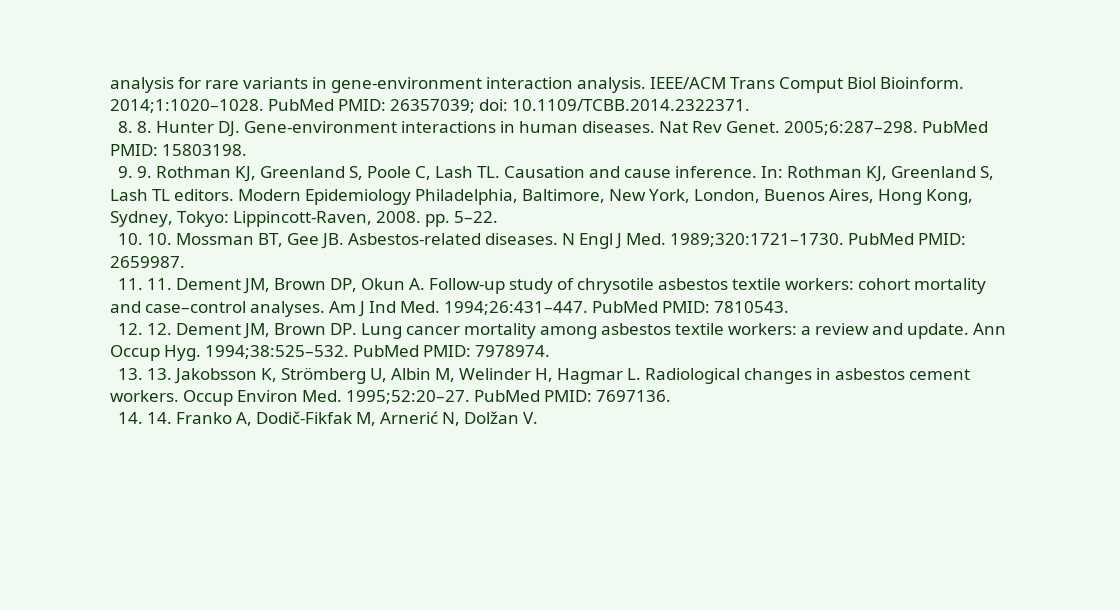analysis for rare variants in gene-environment interaction analysis. IEEE/ACM Trans Comput Biol Bioinform. 2014;1:1020–1028. PubMed PMID: 26357039; doi: 10.1109/TCBB.2014.2322371.
  8. 8. Hunter DJ. Gene-environment interactions in human diseases. Nat Rev Genet. 2005;6:287–298. PubMed PMID: 15803198.
  9. 9. Rothman KJ, Greenland S, Poole C, Lash TL. Causation and cause inference. In: Rothman KJ, Greenland S, Lash TL editors. Modern Epidemiology Philadelphia, Baltimore, New York, London, Buenos Aires, Hong Kong, Sydney, Tokyo: Lippincott-Raven, 2008. pp. 5–22.
  10. 10. Mossman BT, Gee JB. Asbestos-related diseases. N Engl J Med. 1989;320:1721–1730. PubMed PMID: 2659987.
  11. 11. Dement JM, Brown DP, Okun A. Follow-up study of chrysotile asbestos textile workers: cohort mortality and case–control analyses. Am J Ind Med. 1994;26:431–447. PubMed PMID: 7810543.
  12. 12. Dement JM, Brown DP. Lung cancer mortality among asbestos textile workers: a review and update. Ann Occup Hyg. 1994;38:525–532. PubMed PMID: 7978974.
  13. 13. Jakobsson K, Strömberg U, Albin M, Welinder H, Hagmar L. Radiological changes in asbestos cement workers. Occup Environ Med. 1995;52:20–27. PubMed PMID: 7697136.
  14. 14. Franko A, Dodič-Fikfak M, Arnerić N, Dolžan V.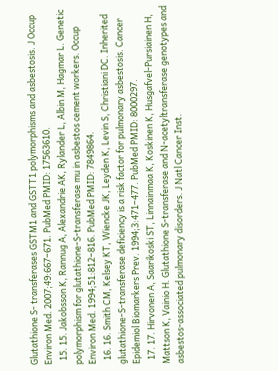Glutathione S- transferases GSTM1 and GSTT1 polymorphisms and asbestosis. J Occup Environ Med. 2007;49:667–671. PubMed PMID: 17563610.
  15. 15. Jakobsson K, Rannug A, Alexandrie AK, Rylander L, Albin M, Hagmar L. Genetic polymorphism for glutathione-S-transferase mu in asbestos cement workers. Occup Environ Med. 1994;51:812–816. PubMed PMID: 7849864.
  16. 16. Smith CM, Kelsey KT, Wiencke JK, Leyden K, Levin S, Christiani DC. Inherited glutathione-S-transferase deficiency is a risk factor for pulmonary asbestosis. Cancer Epidemiol Biomarkers Prev. 1994;3:471–477. PubMed PMID: 8000297.
  17. 17. Hirvonen A, Saarikoski ST, Linnainmaa K, Koskinen K, Husgafvel-Pursiainen H, Mattson K, Vainio H. Glutathione S-transferase and N-acetyltransferase genotypes and asbestos-associated pulmonary disorders. J Natl Cancer Inst.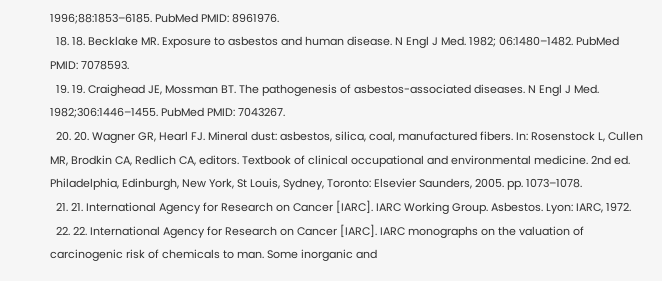1996;88:1853–6185. PubMed PMID: 8961976.
  18. 18. Becklake MR. Exposure to asbestos and human disease. N Engl J Med. 1982; 06:1480–1482. PubMed PMID: 7078593.
  19. 19. Craighead JE, Mossman BT. The pathogenesis of asbestos-associated diseases. N Engl J Med. 1982;306:1446–1455. PubMed PMID: 7043267.
  20. 20. Wagner GR, Hearl FJ. Mineral dust: asbestos, silica, coal, manufactured fibers. In: Rosenstock L, Cullen MR, Brodkin CA, Redlich CA, editors. Textbook of clinical occupational and environmental medicine. 2nd ed. Philadelphia, Edinburgh, New York, St Louis, Sydney, Toronto: Elsevier Saunders, 2005. pp. 1073–1078.
  21. 21. International Agency for Research on Cancer [IARC]. IARC Working Group. Asbestos. Lyon: IARC, 1972.
  22. 22. International Agency for Research on Cancer [IARC]. IARC monographs on the valuation of carcinogenic risk of chemicals to man. Some inorganic and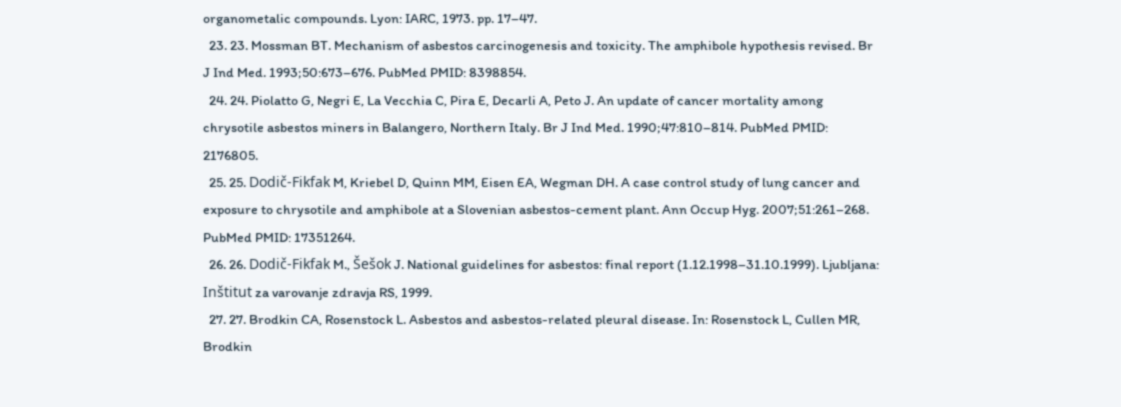organometalic compounds. Lyon: IARC, 1973. pp. 17–47.
  23. 23. Mossman BT. Mechanism of asbestos carcinogenesis and toxicity. The amphibole hypothesis revised. Br J Ind Med. 1993;50:673–676. PubMed PMID: 8398854.
  24. 24. Piolatto G, Negri E, La Vecchia C, Pira E, Decarli A, Peto J. An update of cancer mortality among chrysotile asbestos miners in Balangero, Northern Italy. Br J Ind Med. 1990;47:810–814. PubMed PMID: 2176805.
  25. 25. Dodič-Fikfak M, Kriebel D, Quinn MM, Eisen EA, Wegman DH. A case control study of lung cancer and exposure to chrysotile and amphibole at a Slovenian asbestos-cement plant. Ann Occup Hyg. 2007;51:261–268. PubMed PMID: 17351264.
  26. 26. Dodič-Fikfak M., Šešok J. National guidelines for asbestos: final report (1.12.1998–31.10.1999). Ljubljana: Inštitut za varovanje zdravja RS, 1999.
  27. 27. Brodkin CA, Rosenstock L. Asbestos and asbestos-related pleural disease. In: Rosenstock L, Cullen MR, Brodkin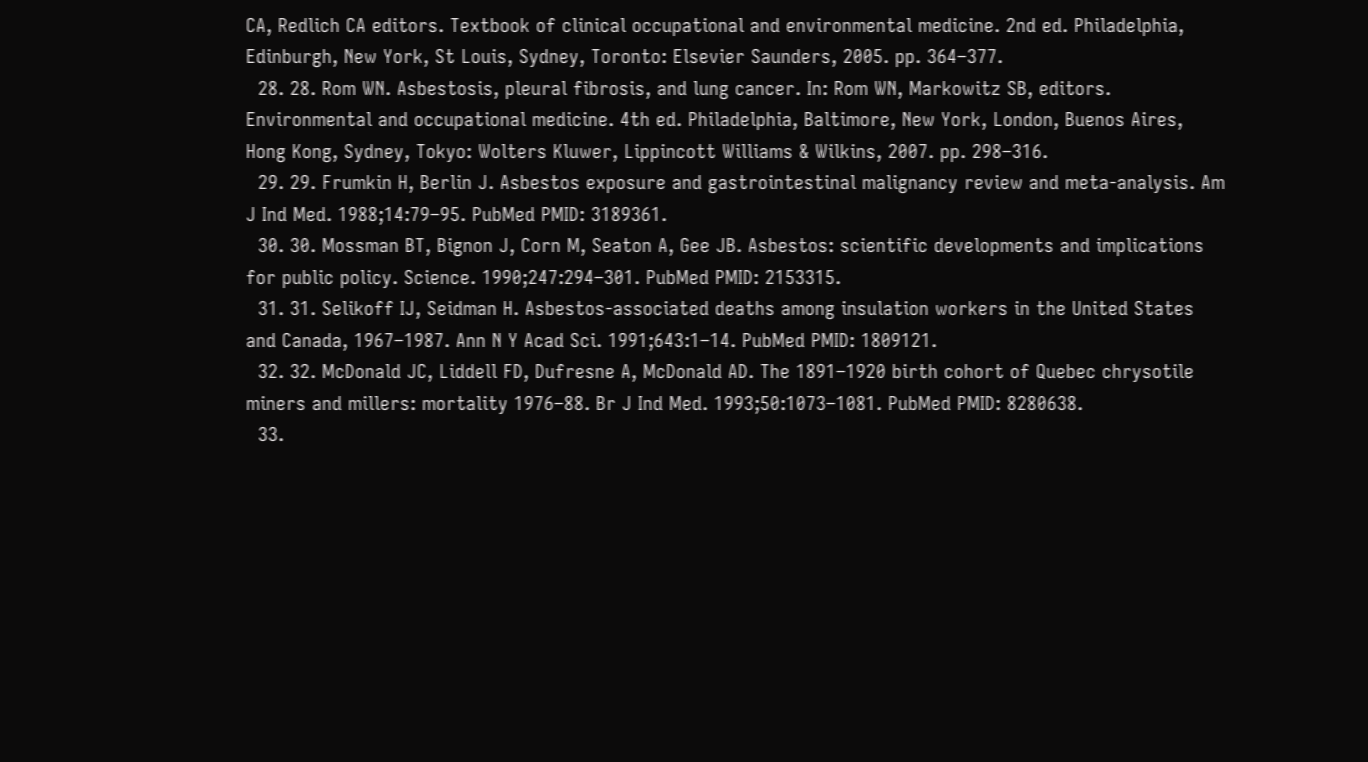CA, Redlich CA editors. Textbook of clinical occupational and environmental medicine. 2nd ed. Philadelphia, Edinburgh, New York, St Louis, Sydney, Toronto: Elsevier Saunders, 2005. pp. 364–377.
  28. 28. Rom WN. Asbestosis, pleural fibrosis, and lung cancer. In: Rom WN, Markowitz SB, editors. Environmental and occupational medicine. 4th ed. Philadelphia, Baltimore, New York, London, Buenos Aires, Hong Kong, Sydney, Tokyo: Wolters Kluwer, Lippincott Williams & Wilkins, 2007. pp. 298–316.
  29. 29. Frumkin H, Berlin J. Asbestos exposure and gastrointestinal malignancy review and meta-analysis. Am J Ind Med. 1988;14:79–95. PubMed PMID: 3189361.
  30. 30. Mossman BT, Bignon J, Corn M, Seaton A, Gee JB. Asbestos: scientific developments and implications for public policy. Science. 1990;247:294–301. PubMed PMID: 2153315.
  31. 31. Selikoff IJ, Seidman H. Asbestos-associated deaths among insulation workers in the United States and Canada, 1967–1987. Ann N Y Acad Sci. 1991;643:1–14. PubMed PMID: 1809121.
  32. 32. McDonald JC, Liddell FD, Dufresne A, McDonald AD. The 1891–1920 birth cohort of Quebec chrysotile miners and millers: mortality 1976–88. Br J Ind Med. 1993;50:1073–1081. PubMed PMID: 8280638.
  33.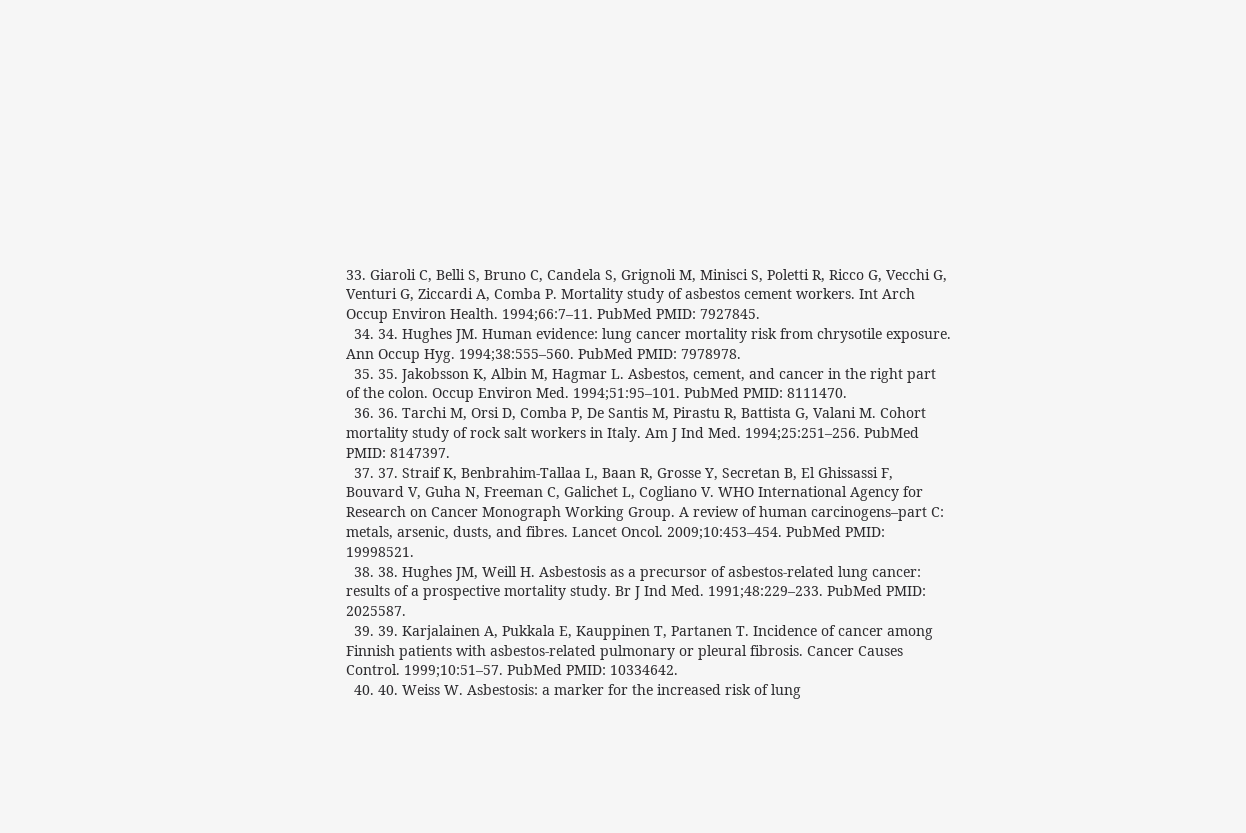33. Giaroli C, Belli S, Bruno C, Candela S, Grignoli M, Minisci S, Poletti R, Ricco G, Vecchi G, Venturi G, Ziccardi A, Comba P. Mortality study of asbestos cement workers. Int Arch Occup Environ Health. 1994;66:7–11. PubMed PMID: 7927845.
  34. 34. Hughes JM. Human evidence: lung cancer mortality risk from chrysotile exposure. Ann Occup Hyg. 1994;38:555–560. PubMed PMID: 7978978.
  35. 35. Jakobsson K, Albin M, Hagmar L. Asbestos, cement, and cancer in the right part of the colon. Occup Environ Med. 1994;51:95–101. PubMed PMID: 8111470.
  36. 36. Tarchi M, Orsi D, Comba P, De Santis M, Pirastu R, Battista G, Valani M. Cohort mortality study of rock salt workers in Italy. Am J Ind Med. 1994;25:251–256. PubMed PMID: 8147397.
  37. 37. Straif K, Benbrahim-Tallaa L, Baan R, Grosse Y, Secretan B, El Ghissassi F, Bouvard V, Guha N, Freeman C, Galichet L, Cogliano V. WHO International Agency for Research on Cancer Monograph Working Group. A review of human carcinogens–part C: metals, arsenic, dusts, and fibres. Lancet Oncol. 2009;10:453–454. PubMed PMID: 19998521.
  38. 38. Hughes JM, Weill H. Asbestosis as a precursor of asbestos-related lung cancer: results of a prospective mortality study. Br J Ind Med. 1991;48:229–233. PubMed PMID: 2025587.
  39. 39. Karjalainen A, Pukkala E, Kauppinen T, Partanen T. Incidence of cancer among Finnish patients with asbestos-related pulmonary or pleural fibrosis. Cancer Causes Control. 1999;10:51–57. PubMed PMID: 10334642.
  40. 40. Weiss W. Asbestosis: a marker for the increased risk of lung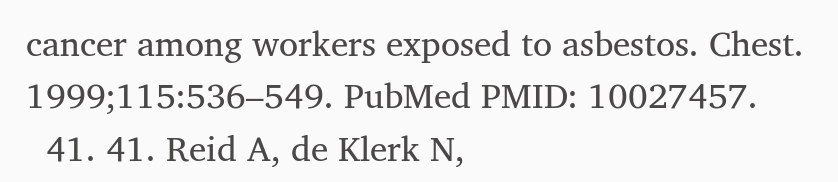cancer among workers exposed to asbestos. Chest. 1999;115:536–549. PubMed PMID: 10027457.
  41. 41. Reid A, de Klerk N,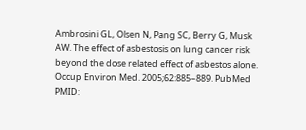Ambrosini GL, Olsen N, Pang SC, Berry G, Musk AW. The effect of asbestosis on lung cancer risk beyond the dose related effect of asbestos alone. Occup Environ Med. 2005;62:885–889. PubMed PMID: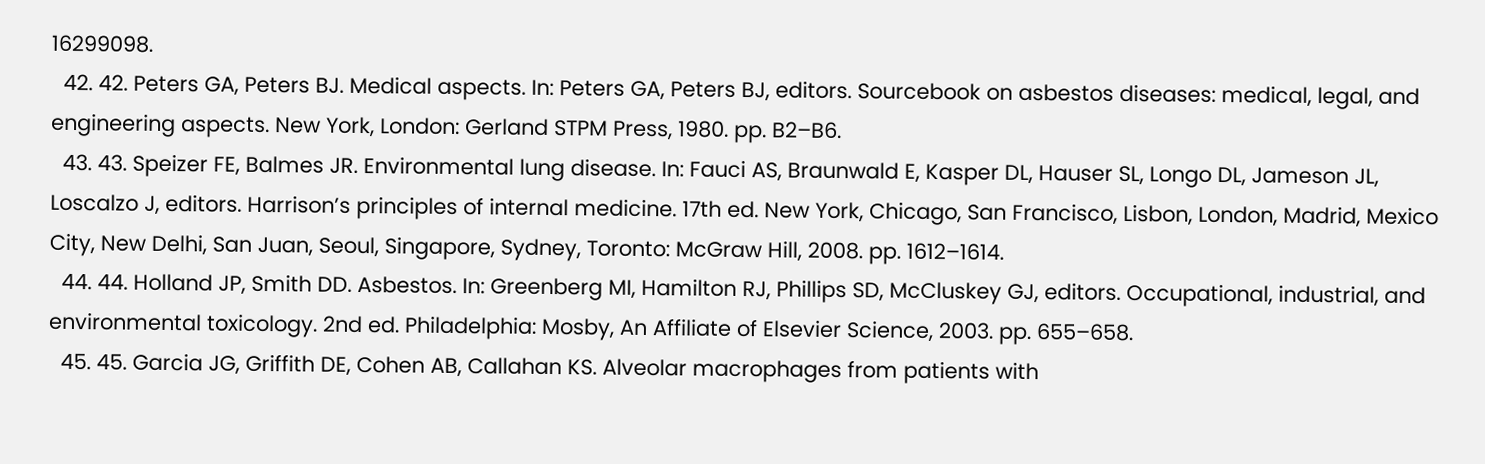16299098.
  42. 42. Peters GA, Peters BJ. Medical aspects. In: Peters GA, Peters BJ, editors. Sourcebook on asbestos diseases: medical, legal, and engineering aspects. New York, London: Gerland STPM Press, 1980. pp. B2–B6.
  43. 43. Speizer FE, Balmes JR. Environmental lung disease. In: Fauci AS, Braunwald E, Kasper DL, Hauser SL, Longo DL, Jameson JL, Loscalzo J, editors. Harrison’s principles of internal medicine. 17th ed. New York, Chicago, San Francisco, Lisbon, London, Madrid, Mexico City, New Delhi, San Juan, Seoul, Singapore, Sydney, Toronto: McGraw Hill, 2008. pp. 1612–1614.
  44. 44. Holland JP, Smith DD. Asbestos. In: Greenberg MI, Hamilton RJ, Phillips SD, McCluskey GJ, editors. Occupational, industrial, and environmental toxicology. 2nd ed. Philadelphia: Mosby, An Affiliate of Elsevier Science, 2003. pp. 655–658.
  45. 45. Garcia JG, Griffith DE, Cohen AB, Callahan KS. Alveolar macrophages from patients with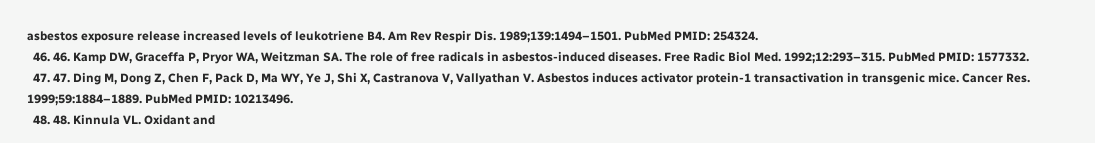asbestos exposure release increased levels of leukotriene B4. Am Rev Respir Dis. 1989;139:1494–1501. PubMed PMID: 254324.
  46. 46. Kamp DW, Graceffa P, Pryor WA, Weitzman SA. The role of free radicals in asbestos-induced diseases. Free Radic Biol Med. 1992;12:293–315. PubMed PMID: 1577332.
  47. 47. Ding M, Dong Z, Chen F, Pack D, Ma WY, Ye J, Shi X, Castranova V, Vallyathan V. Asbestos induces activator protein-1 transactivation in transgenic mice. Cancer Res. 1999;59:1884–1889. PubMed PMID: 10213496.
  48. 48. Kinnula VL. Oxidant and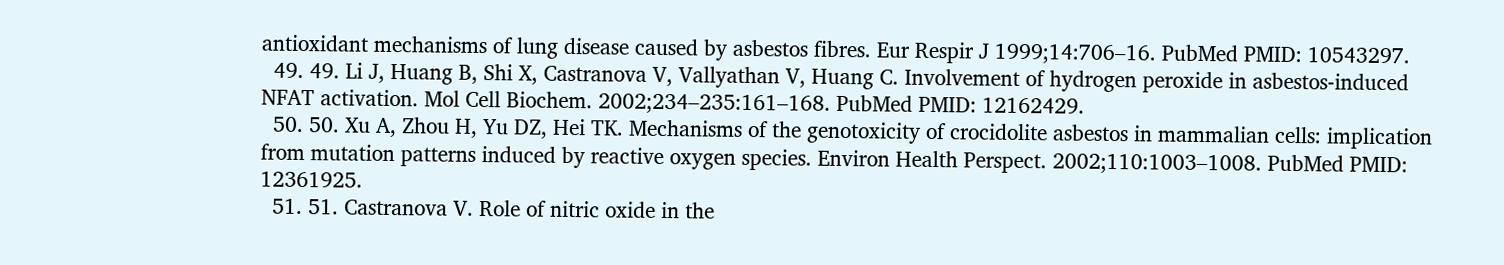antioxidant mechanisms of lung disease caused by asbestos fibres. Eur Respir J 1999;14:706–16. PubMed PMID: 10543297.
  49. 49. Li J, Huang B, Shi X, Castranova V, Vallyathan V, Huang C. Involvement of hydrogen peroxide in asbestos-induced NFAT activation. Mol Cell Biochem. 2002;234–235:161–168. PubMed PMID: 12162429.
  50. 50. Xu A, Zhou H, Yu DZ, Hei TK. Mechanisms of the genotoxicity of crocidolite asbestos in mammalian cells: implication from mutation patterns induced by reactive oxygen species. Environ Health Perspect. 2002;110:1003–1008. PubMed PMID: 12361925.
  51. 51. Castranova V. Role of nitric oxide in the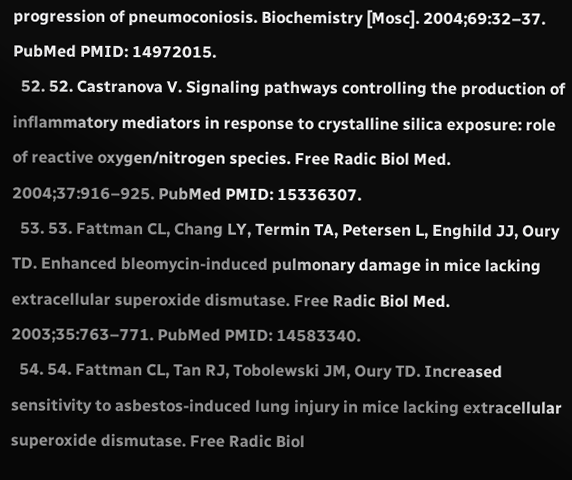progression of pneumoconiosis. Biochemistry [Mosc]. 2004;69:32–37. PubMed PMID: 14972015.
  52. 52. Castranova V. Signaling pathways controlling the production of inflammatory mediators in response to crystalline silica exposure: role of reactive oxygen/nitrogen species. Free Radic Biol Med. 2004;37:916–925. PubMed PMID: 15336307.
  53. 53. Fattman CL, Chang LY, Termin TA, Petersen L, Enghild JJ, Oury TD. Enhanced bleomycin-induced pulmonary damage in mice lacking extracellular superoxide dismutase. Free Radic Biol Med. 2003;35:763–771. PubMed PMID: 14583340.
  54. 54. Fattman CL, Tan RJ, Tobolewski JM, Oury TD. Increased sensitivity to asbestos-induced lung injury in mice lacking extracellular superoxide dismutase. Free Radic Biol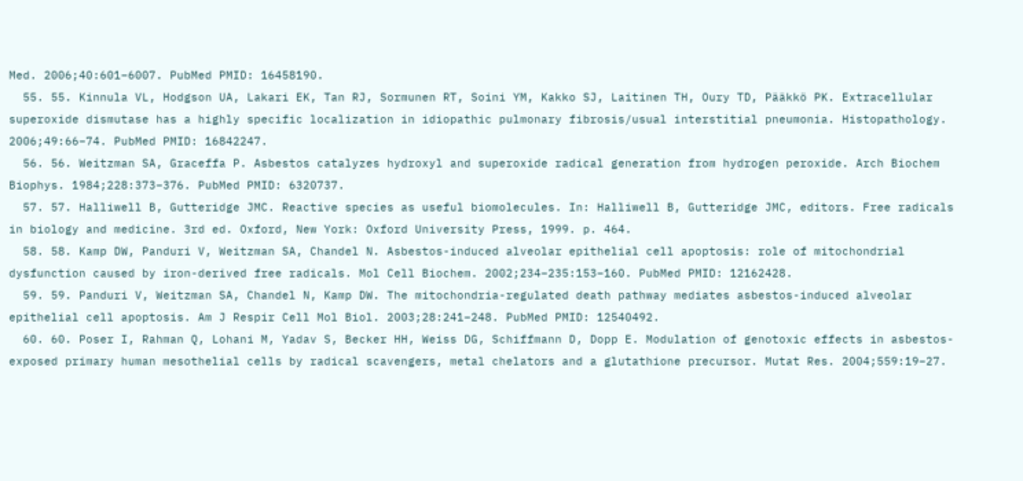Med. 2006;40:601–6007. PubMed PMID: 16458190.
  55. 55. Kinnula VL, Hodgson UA, Lakari EK, Tan RJ, Sormunen RT, Soini YM, Kakko SJ, Laitinen TH, Oury TD, Pääkkö PK. Extracellular superoxide dismutase has a highly specific localization in idiopathic pulmonary fibrosis/usual interstitial pneumonia. Histopathology. 2006;49:66–74. PubMed PMID: 16842247.
  56. 56. Weitzman SA, Graceffa P. Asbestos catalyzes hydroxyl and superoxide radical generation from hydrogen peroxide. Arch Biochem Biophys. 1984;228:373–376. PubMed PMID: 6320737.
  57. 57. Halliwell B, Gutteridge JMC. Reactive species as useful biomolecules. In: Halliwell B, Gutteridge JMC, editors. Free radicals in biology and medicine. 3rd ed. Oxford, New York: Oxford University Press, 1999. p. 464.
  58. 58. Kamp DW, Panduri V, Weitzman SA, Chandel N. Asbestos-induced alveolar epithelial cell apoptosis: role of mitochondrial dysfunction caused by iron-derived free radicals. Mol Cell Biochem. 2002;234–235:153–160. PubMed PMID: 12162428.
  59. 59. Panduri V, Weitzman SA, Chandel N, Kamp DW. The mitochondria-regulated death pathway mediates asbestos-induced alveolar epithelial cell apoptosis. Am J Respir Cell Mol Biol. 2003;28:241–248. PubMed PMID: 12540492.
  60. 60. Poser I, Rahman Q, Lohani M, Yadav S, Becker HH, Weiss DG, Schiffmann D, Dopp E. Modulation of genotoxic effects in asbestos-exposed primary human mesothelial cells by radical scavengers, metal chelators and a glutathione precursor. Mutat Res. 2004;559:19–27.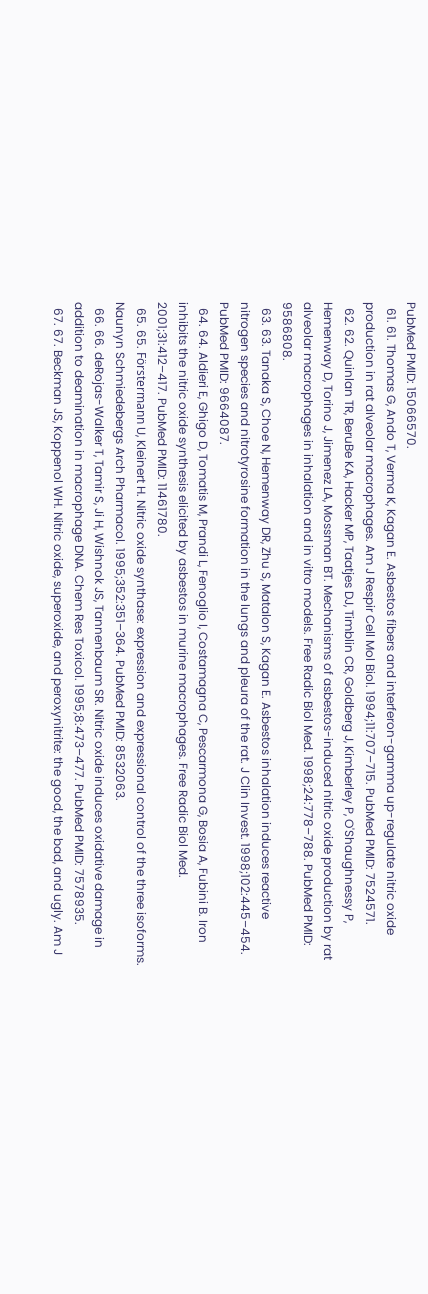PubMed PMID: 15066570.
  61. 61. Thomas G, Ando T, Verma K, Kagan E. Asbestos fibers and interferon-gamma up-regulate nitric oxide production in rat alveolar macrophages. Am J Respir Cell Mol Biol. 1994;11:707–715. PubMed PMID: 7524571.
  62. 62. Quinlan TR, BeruBe KA, Hacker MP, Taatjes DJ, Timblin CR, Goldberg J, Kimberley P, O'Shaughnessy P, Hemenway D, Torino J, Jimenez LA, Mossman BT. Mechanisms of asbestos-induced nitric oxide production by rat alveolar macrophages in inhalation and in vitro models. Free Radic Biol Med. 1998;24:778–788. PubMed PMID: 9586808.
  63. 63. Tanaka S, Choe N, Hemenway DR, Zhu S, Matalon S, Kagan E. Asbestos inhalation induces reactive nitrogen species and nitrotyrosine formation in the lungs and pleura of the rat. J Clin Invest. 1998;102:445–454. PubMed PMID: 9664087.
  64. 64. Aldieri E, Ghigo D, Tomatis M, Prandi L, Fenoglio I, Costamagna C, Pescarmona G, Bosia A, Fubini B. Iron inhibits the nitric oxide synthesis elicited by asbestos in murine macrophages. Free Radic Biol Med. 2001;31:412–417. PubMed PMID: 11461780.
  65. 65. Förstermann U, Kleinert H. Nitric oxide synthase: expression and expressional control of the three isoforms. Naunyn Schmiedebergs Arch Pharmacol. 1995;352:351–364. PubMed PMID: 8532063.
  66. 66. deRojas-Walker T, Tamir S, Ji H, Wishnok JS, Tannenbaum SR. Nitric oxide induces oxidative damage in addition to deamination in macrophage DNA. Chem Res Toxicol. 1995;8:473–477. PubMed PMID: 7578935.
  67. 67. Beckman JS, Koppenol WH. Nitric oxide, superoxide, and peroxynitrite: the good, the bad, and ugly. Am J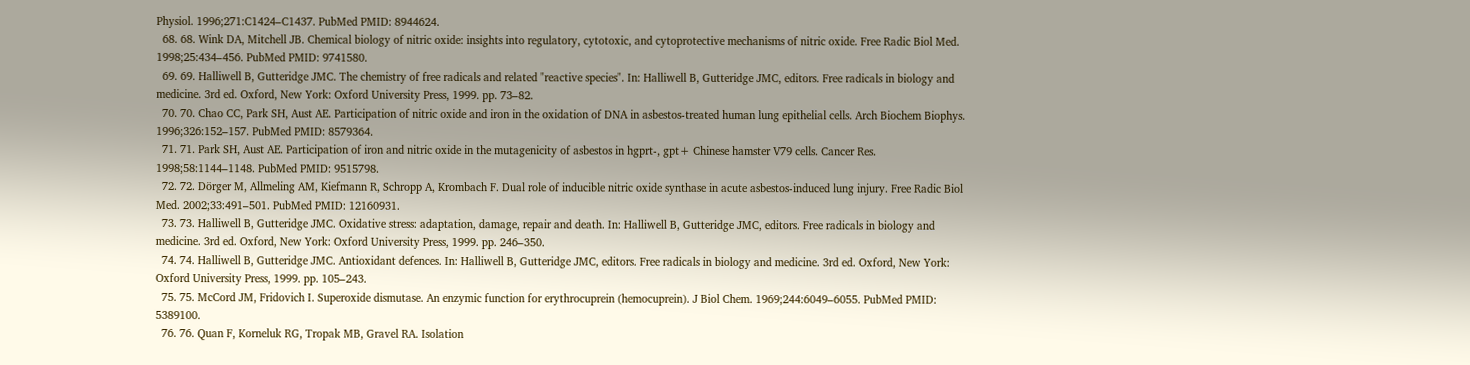Physiol. 1996;271:C1424–C1437. PubMed PMID: 8944624.
  68. 68. Wink DA, Mitchell JB. Chemical biology of nitric oxide: insights into regulatory, cytotoxic, and cytoprotective mechanisms of nitric oxide. Free Radic Biol Med. 1998;25:434–456. PubMed PMID: 9741580.
  69. 69. Halliwell B, Gutteridge JMC. The chemistry of free radicals and related "reactive species". In: Halliwell B, Gutteridge JMC, editors. Free radicals in biology and medicine. 3rd ed. Oxford, New York: Oxford University Press, 1999. pp. 73–82.
  70. 70. Chao CC, Park SH, Aust AE. Participation of nitric oxide and iron in the oxidation of DNA in asbestos-treated human lung epithelial cells. Arch Biochem Biophys. 1996;326:152–157. PubMed PMID: 8579364.
  71. 71. Park SH, Aust AE. Participation of iron and nitric oxide in the mutagenicity of asbestos in hgprt-, gpt+ Chinese hamster V79 cells. Cancer Res. 1998;58:1144–1148. PubMed PMID: 9515798.
  72. 72. Dörger M, Allmeling AM, Kiefmann R, Schropp A, Krombach F. Dual role of inducible nitric oxide synthase in acute asbestos-induced lung injury. Free Radic Biol Med. 2002;33:491–501. PubMed PMID: 12160931.
  73. 73. Halliwell B, Gutteridge JMC. Oxidative stress: adaptation, damage, repair and death. In: Halliwell B, Gutteridge JMC, editors. Free radicals in biology and medicine. 3rd ed. Oxford, New York: Oxford University Press, 1999. pp. 246–350.
  74. 74. Halliwell B, Gutteridge JMC. Antioxidant defences. In: Halliwell B, Gutteridge JMC, editors. Free radicals in biology and medicine. 3rd ed. Oxford, New York: Oxford University Press, 1999. pp. 105–243.
  75. 75. McCord JM, Fridovich I. Superoxide dismutase. An enzymic function for erythrocuprein (hemocuprein). J Biol Chem. 1969;244:6049–6055. PubMed PMID: 5389100.
  76. 76. Quan F, Korneluk RG, Tropak MB, Gravel RA. Isolation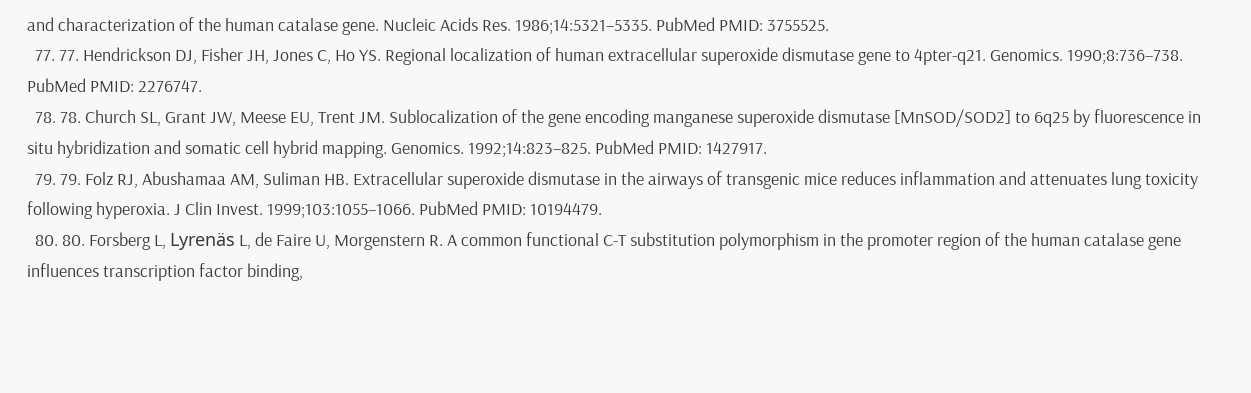and characterization of the human catalase gene. Nucleic Acids Res. 1986;14:5321–5335. PubMed PMID: 3755525.
  77. 77. Hendrickson DJ, Fisher JH, Jones C, Ho YS. Regional localization of human extracellular superoxide dismutase gene to 4pter-q21. Genomics. 1990;8:736–738. PubMed PMID: 2276747.
  78. 78. Church SL, Grant JW, Meese EU, Trent JM. Sublocalization of the gene encoding manganese superoxide dismutase [MnSOD/SOD2] to 6q25 by fluorescence in situ hybridization and somatic cell hybrid mapping. Genomics. 1992;14:823–825. PubMed PMID: 1427917.
  79. 79. Folz RJ, Abushamaa AM, Suliman HB. Extracellular superoxide dismutase in the airways of transgenic mice reduces inflammation and attenuates lung toxicity following hyperoxia. J Clin Invest. 1999;103:1055–1066. PubMed PMID: 10194479.
  80. 80. Forsberg L, Lyrenäs L, de Faire U, Morgenstern R. A common functional C-T substitution polymorphism in the promoter region of the human catalase gene influences transcription factor binding,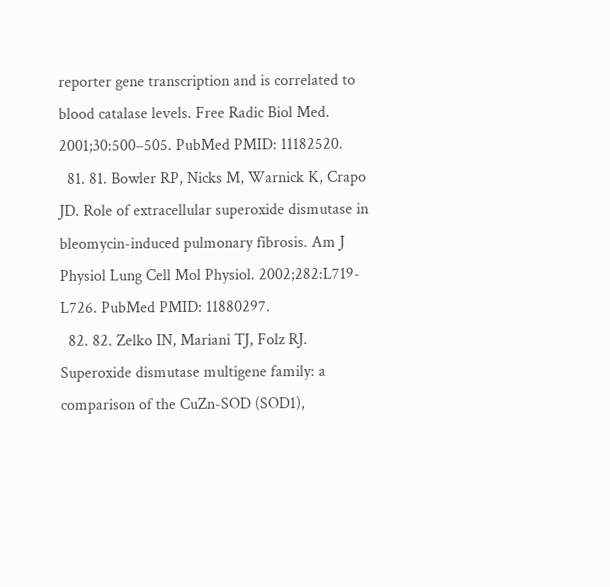reporter gene transcription and is correlated to blood catalase levels. Free Radic Biol Med. 2001;30:500–505. PubMed PMID: 11182520.
  81. 81. Bowler RP, Nicks M, Warnick K, Crapo JD. Role of extracellular superoxide dismutase in bleomycin-induced pulmonary fibrosis. Am J Physiol Lung Cell Mol Physiol. 2002;282:L719-L726. PubMed PMID: 11880297.
  82. 82. Zelko IN, Mariani TJ, Folz RJ. Superoxide dismutase multigene family: a comparison of the CuZn-SOD (SOD1),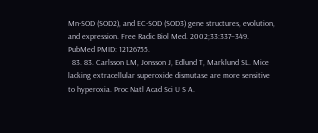Mn-SOD (SOD2), and EC-SOD (SOD3) gene structures, evolution, and expression. Free Radic Biol Med. 2002;33:337–349. PubMed PMID: 12126755.
  83. 83. Carlsson LM, Jonsson J, Edlund T, Marklund SL. Mice lacking extracellular superoxide dismutase are more sensitive to hyperoxia. Proc Natl Acad Sci U S A.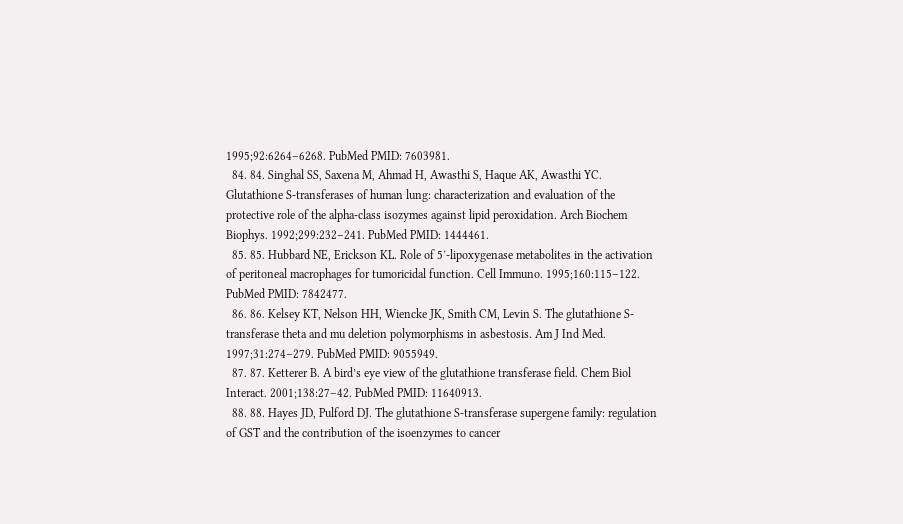1995;92:6264–6268. PubMed PMID: 7603981.
  84. 84. Singhal SS, Saxena M, Ahmad H, Awasthi S, Haque AK, Awasthi YC. Glutathione S-transferases of human lung: characterization and evaluation of the protective role of the alpha-class isozymes against lipid peroxidation. Arch Biochem Biophys. 1992;299:232–241. PubMed PMID: 1444461.
  85. 85. Hubbard NE, Erickson KL. Role of 5′-lipoxygenase metabolites in the activation of peritoneal macrophages for tumoricidal function. Cell Immuno. 1995;160:115–122. PubMed PMID: 7842477.
  86. 86. Kelsey KT, Nelson HH, Wiencke JK, Smith CM, Levin S. The glutathione S-transferase theta and mu deletion polymorphisms in asbestosis. Am J Ind Med. 1997;31:274–279. PubMed PMID: 9055949.
  87. 87. Ketterer B. A bird’s eye view of the glutathione transferase field. Chem Biol Interact. 2001;138:27–42. PubMed PMID: 11640913.
  88. 88. Hayes JD, Pulford DJ. The glutathione S-transferase supergene family: regulation of GST and the contribution of the isoenzymes to cancer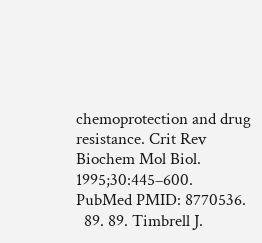chemoprotection and drug resistance. Crit Rev Biochem Mol Biol. 1995;30:445–600. PubMed PMID: 8770536.
  89. 89. Timbrell J.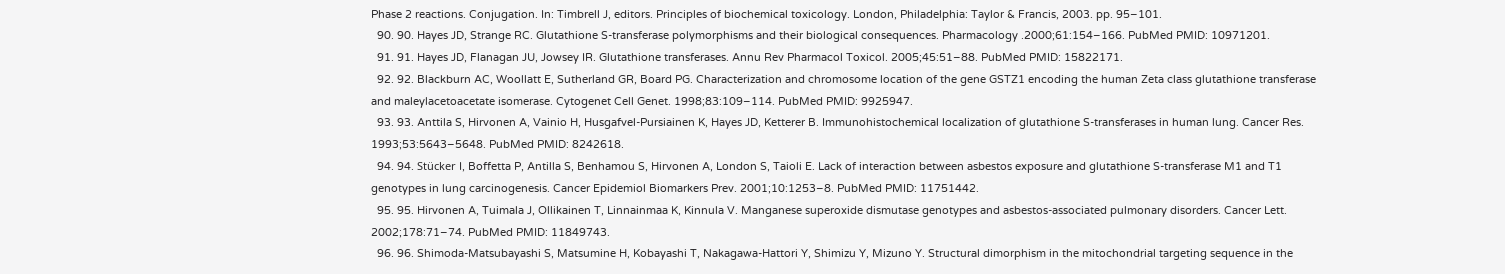Phase 2 reactions. Conjugation. In: Timbrell J, editors. Principles of biochemical toxicology. London, Philadelphia: Taylor & Francis, 2003. pp. 95–101.
  90. 90. Hayes JD, Strange RC. Glutathione S-transferase polymorphisms and their biological consequences. Pharmacology .2000;61:154–166. PubMed PMID: 10971201.
  91. 91. Hayes JD, Flanagan JU, Jowsey IR. Glutathione transferases. Annu Rev Pharmacol Toxicol. 2005;45:51–88. PubMed PMID: 15822171.
  92. 92. Blackburn AC, Woollatt E, Sutherland GR, Board PG. Characterization and chromosome location of the gene GSTZ1 encoding the human Zeta class glutathione transferase and maleylacetoacetate isomerase. Cytogenet Cell Genet. 1998;83:109–114. PubMed PMID: 9925947.
  93. 93. Anttila S, Hirvonen A, Vainio H, Husgafvel-Pursiainen K, Hayes JD, Ketterer B. Immunohistochemical localization of glutathione S-transferases in human lung. Cancer Res. 1993;53:5643–5648. PubMed PMID: 8242618.
  94. 94. Stücker I, Boffetta P, Antilla S, Benhamou S, Hirvonen A, London S, Taioli E. Lack of interaction between asbestos exposure and glutathione S-transferase M1 and T1 genotypes in lung carcinogenesis. Cancer Epidemiol Biomarkers Prev. 2001;10:1253–8. PubMed PMID: 11751442.
  95. 95. Hirvonen A, Tuimala J, Ollikainen T, Linnainmaa K, Kinnula V. Manganese superoxide dismutase genotypes and asbestos-associated pulmonary disorders. Cancer Lett. 2002;178:71–74. PubMed PMID: 11849743.
  96. 96. Shimoda-Matsubayashi S, Matsumine H, Kobayashi T, Nakagawa-Hattori Y, Shimizu Y, Mizuno Y. Structural dimorphism in the mitochondrial targeting sequence in the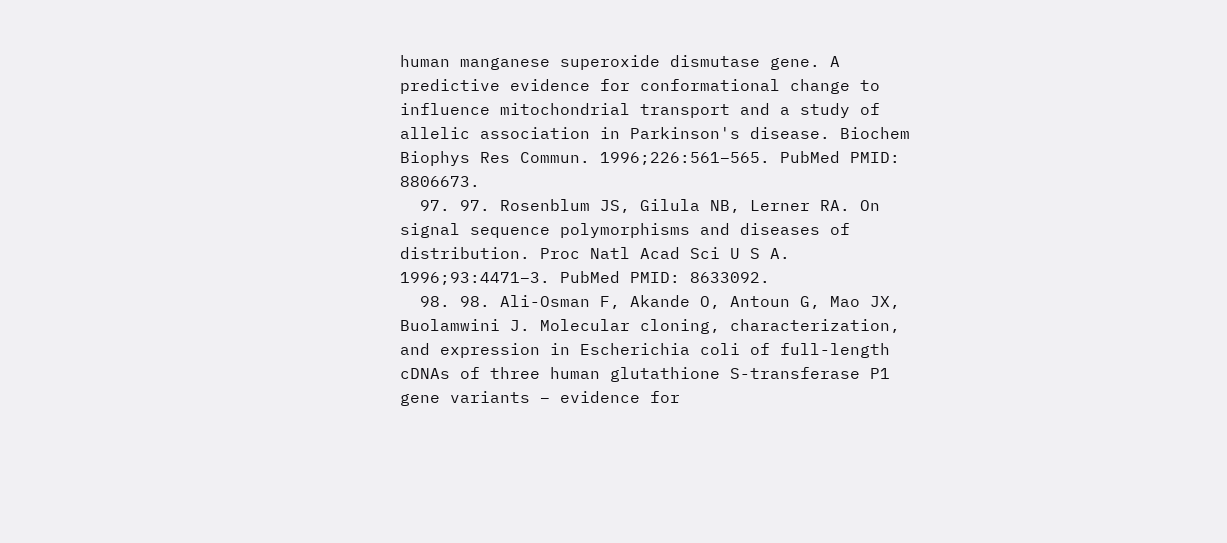human manganese superoxide dismutase gene. A predictive evidence for conformational change to influence mitochondrial transport and a study of allelic association in Parkinson's disease. Biochem Biophys Res Commun. 1996;226:561–565. PubMed PMID: 8806673.
  97. 97. Rosenblum JS, Gilula NB, Lerner RA. On signal sequence polymorphisms and diseases of distribution. Proc Natl Acad Sci U S A. 1996;93:4471–3. PubMed PMID: 8633092.
  98. 98. Ali-Osman F, Akande O, Antoun G, Mao JX, Buolamwini J. Molecular cloning, characterization, and expression in Escherichia coli of full-length cDNAs of three human glutathione S-transferase P1 gene variants – evidence for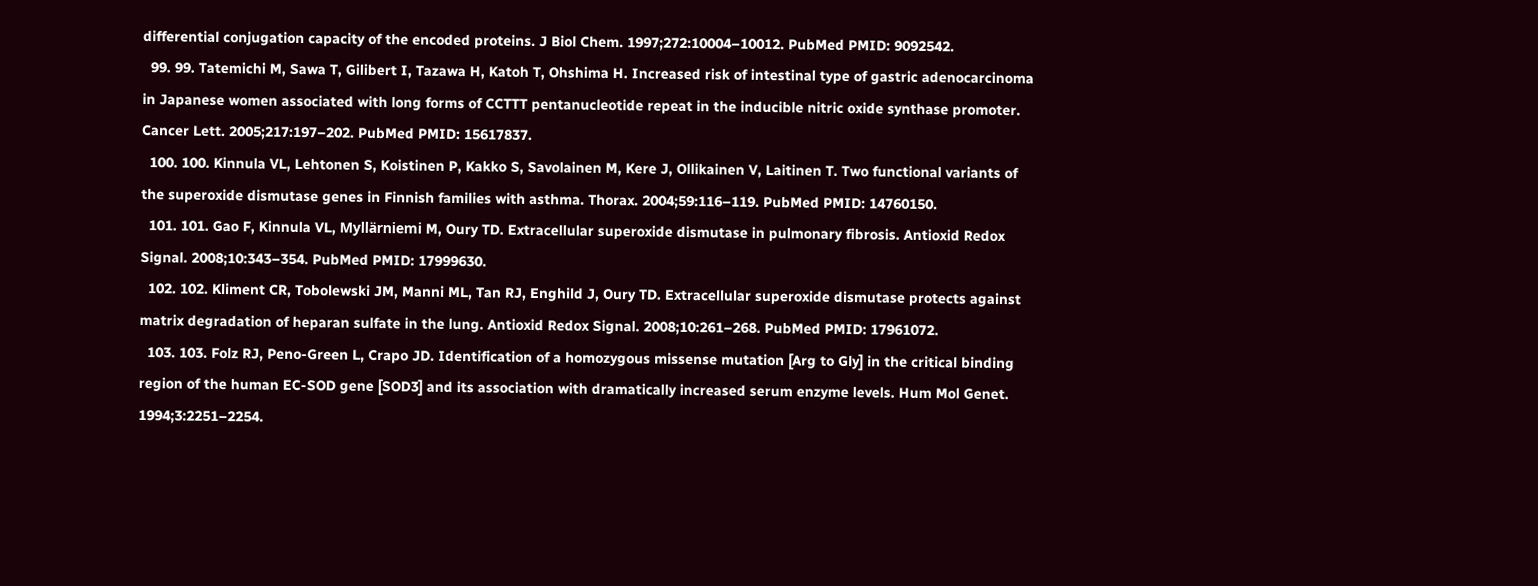differential conjugation capacity of the encoded proteins. J Biol Chem. 1997;272:10004–10012. PubMed PMID: 9092542.
  99. 99. Tatemichi M, Sawa T, Gilibert I, Tazawa H, Katoh T, Ohshima H. Increased risk of intestinal type of gastric adenocarcinoma in Japanese women associated with long forms of CCTTT pentanucleotide repeat in the inducible nitric oxide synthase promoter. Cancer Lett. 2005;217:197–202. PubMed PMID: 15617837.
  100. 100. Kinnula VL, Lehtonen S, Koistinen P, Kakko S, Savolainen M, Kere J, Ollikainen V, Laitinen T. Two functional variants of the superoxide dismutase genes in Finnish families with asthma. Thorax. 2004;59:116–119. PubMed PMID: 14760150.
  101. 101. Gao F, Kinnula VL, Myllärniemi M, Oury TD. Extracellular superoxide dismutase in pulmonary fibrosis. Antioxid Redox Signal. 2008;10:343–354. PubMed PMID: 17999630.
  102. 102. Kliment CR, Tobolewski JM, Manni ML, Tan RJ, Enghild J, Oury TD. Extracellular superoxide dismutase protects against matrix degradation of heparan sulfate in the lung. Antioxid Redox Signal. 2008;10:261–268. PubMed PMID: 17961072.
  103. 103. Folz RJ, Peno-Green L, Crapo JD. Identification of a homozygous missense mutation [Arg to Gly] in the critical binding region of the human EC-SOD gene [SOD3] and its association with dramatically increased serum enzyme levels. Hum Mol Genet. 1994;3:2251–2254.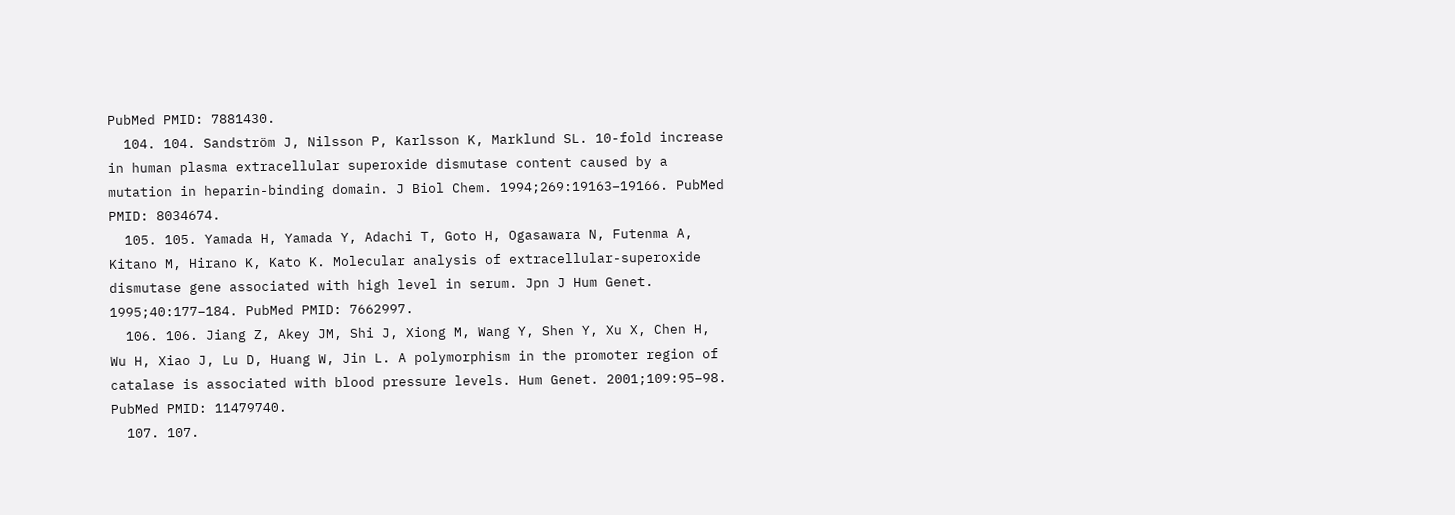PubMed PMID: 7881430.
  104. 104. Sandström J, Nilsson P, Karlsson K, Marklund SL. 10-fold increase in human plasma extracellular superoxide dismutase content caused by a mutation in heparin-binding domain. J Biol Chem. 1994;269:19163–19166. PubMed PMID: 8034674.
  105. 105. Yamada H, Yamada Y, Adachi T, Goto H, Ogasawara N, Futenma A, Kitano M, Hirano K, Kato K. Molecular analysis of extracellular-superoxide dismutase gene associated with high level in serum. Jpn J Hum Genet. 1995;40:177–184. PubMed PMID: 7662997.
  106. 106. Jiang Z, Akey JM, Shi J, Xiong M, Wang Y, Shen Y, Xu X, Chen H, Wu H, Xiao J, Lu D, Huang W, Jin L. A polymorphism in the promoter region of catalase is associated with blood pressure levels. Hum Genet. 2001;109:95–98. PubMed PMID: 11479740.
  107. 107.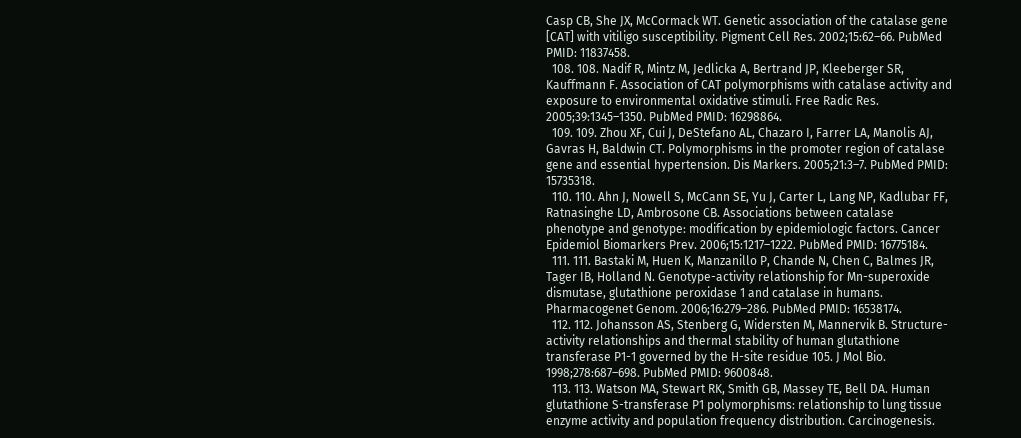Casp CB, She JX, McCormack WT. Genetic association of the catalase gene [CAT] with vitiligo susceptibility. Pigment Cell Res. 2002;15:62–66. PubMed PMID: 11837458.
  108. 108. Nadif R, Mintz M, Jedlicka A, Bertrand JP, Kleeberger SR, Kauffmann F. Association of CAT polymorphisms with catalase activity and exposure to environmental oxidative stimuli. Free Radic Res. 2005;39:1345–1350. PubMed PMID: 16298864.
  109. 109. Zhou XF, Cui J, DeStefano AL, Chazaro I, Farrer LA, Manolis AJ, Gavras H, Baldwin CT. Polymorphisms in the promoter region of catalase gene and essential hypertension. Dis Markers. 2005;21:3–7. PubMed PMID: 15735318.
  110. 110. Ahn J, Nowell S, McCann SE, Yu J, Carter L, Lang NP, Kadlubar FF, Ratnasinghe LD, Ambrosone CB. Associations between catalase phenotype and genotype: modification by epidemiologic factors. Cancer Epidemiol Biomarkers Prev. 2006;15:1217–1222. PubMed PMID: 16775184.
  111. 111. Bastaki M, Huen K, Manzanillo P, Chande N, Chen C, Balmes JR, Tager IB, Holland N. Genotype-activity relationship for Mn-superoxide dismutase, glutathione peroxidase 1 and catalase in humans. Pharmacogenet Genom. 2006;16:279–286. PubMed PMID: 16538174.
  112. 112. Johansson AS, Stenberg G, Widersten M, Mannervik B. Structure-activity relationships and thermal stability of human glutathione transferase P1-1 governed by the H-site residue 105. J Mol Bio. 1998;278:687–698. PubMed PMID: 9600848.
  113. 113. Watson MA, Stewart RK, Smith GB, Massey TE, Bell DA. Human glutathione S-transferase P1 polymorphisms: relationship to lung tissue enzyme activity and population frequency distribution. Carcinogenesis.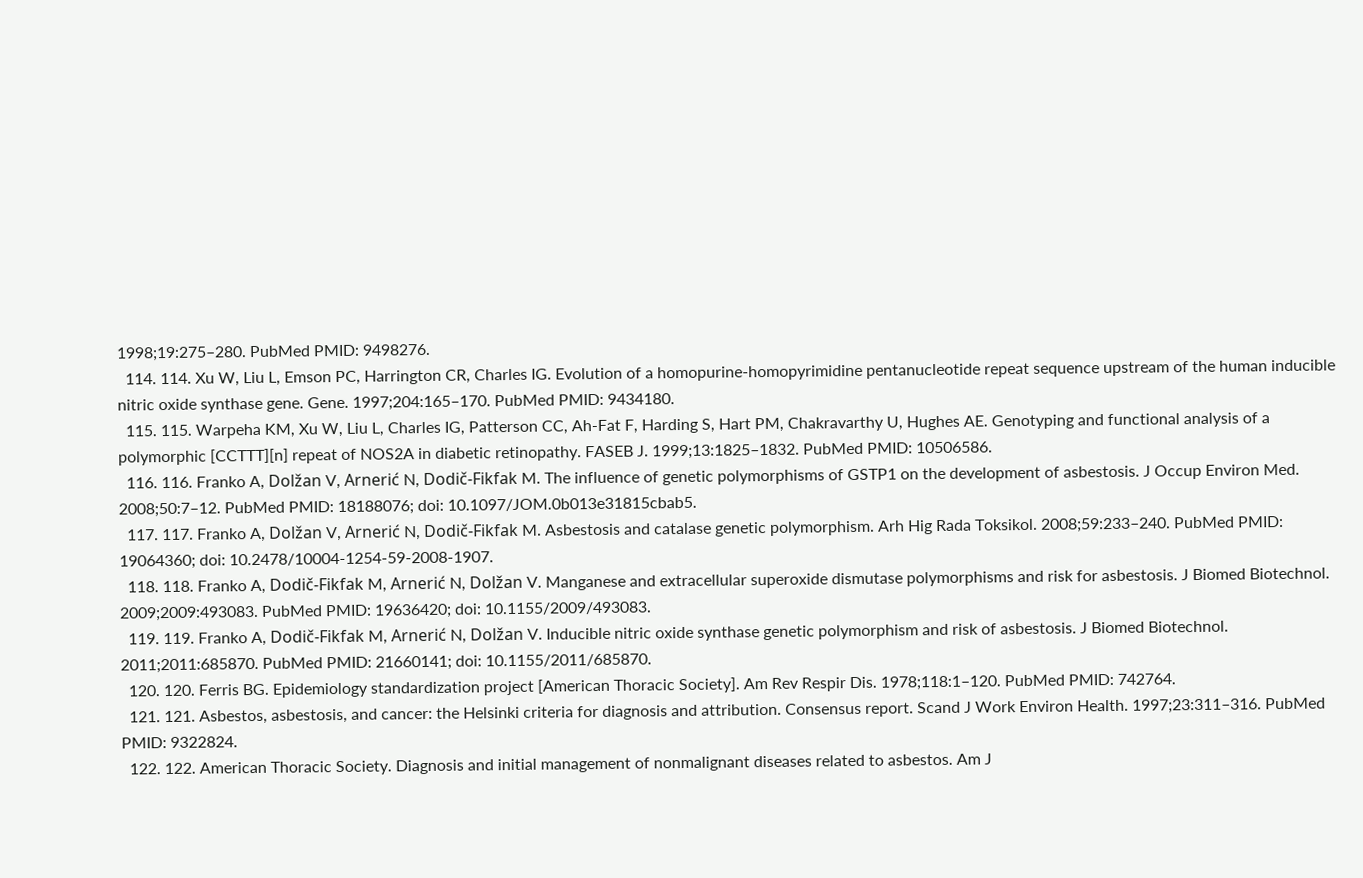1998;19:275–280. PubMed PMID: 9498276.
  114. 114. Xu W, Liu L, Emson PC, Harrington CR, Charles IG. Evolution of a homopurine-homopyrimidine pentanucleotide repeat sequence upstream of the human inducible nitric oxide synthase gene. Gene. 1997;204:165–170. PubMed PMID: 9434180.
  115. 115. Warpeha KM, Xu W, Liu L, Charles IG, Patterson CC, Ah-Fat F, Harding S, Hart PM, Chakravarthy U, Hughes AE. Genotyping and functional analysis of a polymorphic [CCTTT][n] repeat of NOS2A in diabetic retinopathy. FASEB J. 1999;13:1825–1832. PubMed PMID: 10506586.
  116. 116. Franko A, Dolžan V, Arnerić N, Dodič-Fikfak M. The influence of genetic polymorphisms of GSTP1 on the development of asbestosis. J Occup Environ Med. 2008;50:7–12. PubMed PMID: 18188076; doi: 10.1097/JOM.0b013e31815cbab5.
  117. 117. Franko A, Dolžan V, Arnerić N, Dodič-Fikfak M. Asbestosis and catalase genetic polymorphism. Arh Hig Rada Toksikol. 2008;59:233–240. PubMed PMID: 19064360; doi: 10.2478/10004-1254-59-2008-1907.
  118. 118. Franko A, Dodič-Fikfak M, Arnerić N, Dolžan V. Manganese and extracellular superoxide dismutase polymorphisms and risk for asbestosis. J Biomed Biotechnol. 2009;2009:493083. PubMed PMID: 19636420; doi: 10.1155/2009/493083.
  119. 119. Franko A, Dodič-Fikfak M, Arnerić N, Dolžan V. Inducible nitric oxide synthase genetic polymorphism and risk of asbestosis. J Biomed Biotechnol. 2011;2011:685870. PubMed PMID: 21660141; doi: 10.1155/2011/685870.
  120. 120. Ferris BG. Epidemiology standardization project [American Thoracic Society]. Am Rev Respir Dis. 1978;118:1–120. PubMed PMID: 742764.
  121. 121. Asbestos, asbestosis, and cancer: the Helsinki criteria for diagnosis and attribution. Consensus report. Scand J Work Environ Health. 1997;23:311–316. PubMed PMID: 9322824.
  122. 122. American Thoracic Society. Diagnosis and initial management of nonmalignant diseases related to asbestos. Am J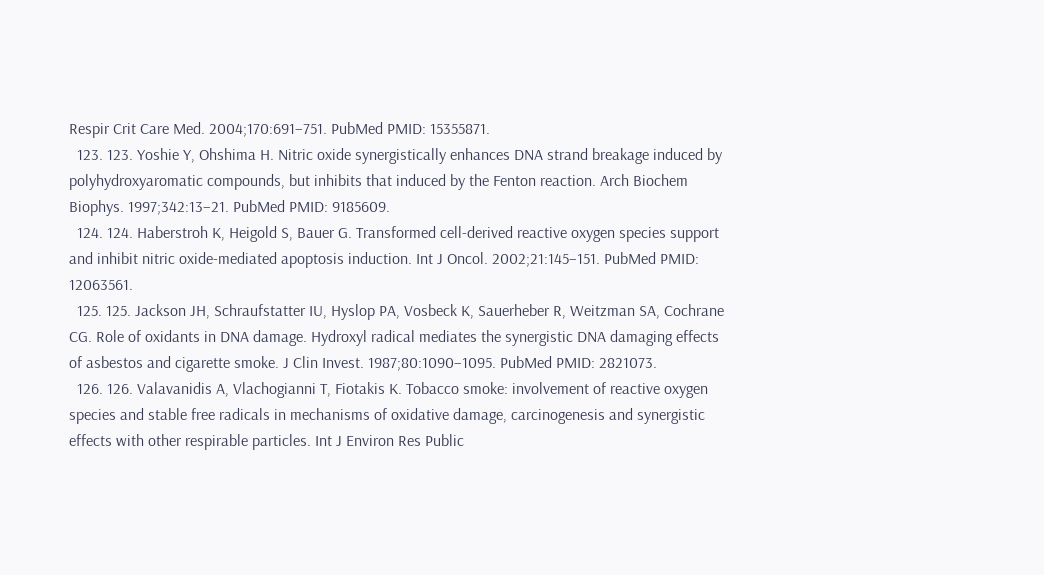Respir Crit Care Med. 2004;170:691–751. PubMed PMID: 15355871.
  123. 123. Yoshie Y, Ohshima H. Nitric oxide synergistically enhances DNA strand breakage induced by polyhydroxyaromatic compounds, but inhibits that induced by the Fenton reaction. Arch Biochem Biophys. 1997;342:13–21. PubMed PMID: 9185609.
  124. 124. Haberstroh K, Heigold S, Bauer G. Transformed cell-derived reactive oxygen species support and inhibit nitric oxide-mediated apoptosis induction. Int J Oncol. 2002;21:145–151. PubMed PMID: 12063561.
  125. 125. Jackson JH, Schraufstatter IU, Hyslop PA, Vosbeck K, Sauerheber R, Weitzman SA, Cochrane CG. Role of oxidants in DNA damage. Hydroxyl radical mediates the synergistic DNA damaging effects of asbestos and cigarette smoke. J Clin Invest. 1987;80:1090–1095. PubMed PMID: 2821073.
  126. 126. Valavanidis A, Vlachogianni T, Fiotakis K. Tobacco smoke: involvement of reactive oxygen species and stable free radicals in mechanisms of oxidative damage, carcinogenesis and synergistic effects with other respirable particles. Int J Environ Res Public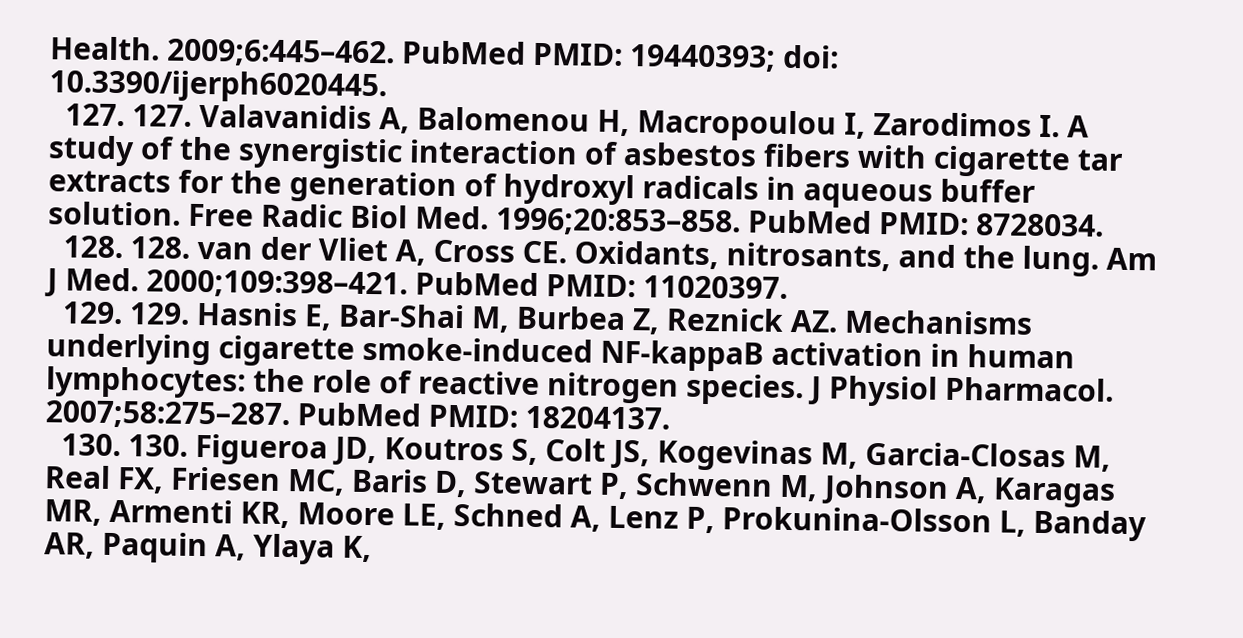Health. 2009;6:445–462. PubMed PMID: 19440393; doi: 10.3390/ijerph6020445.
  127. 127. Valavanidis A, Balomenou H, Macropoulou I, Zarodimos I. A study of the synergistic interaction of asbestos fibers with cigarette tar extracts for the generation of hydroxyl radicals in aqueous buffer solution. Free Radic Biol Med. 1996;20:853–858. PubMed PMID: 8728034.
  128. 128. van der Vliet A, Cross CE. Oxidants, nitrosants, and the lung. Am J Med. 2000;109:398–421. PubMed PMID: 11020397.
  129. 129. Hasnis E, Bar-Shai M, Burbea Z, Reznick AZ. Mechanisms underlying cigarette smoke-induced NF-kappaB activation in human lymphocytes: the role of reactive nitrogen species. J Physiol Pharmacol. 2007;58:275–287. PubMed PMID: 18204137.
  130. 130. Figueroa JD, Koutros S, Colt JS, Kogevinas M, Garcia-Closas M, Real FX, Friesen MC, Baris D, Stewart P, Schwenn M, Johnson A, Karagas MR, Armenti KR, Moore LE, Schned A, Lenz P, Prokunina-Olsson L, Banday AR, Paquin A, Ylaya K,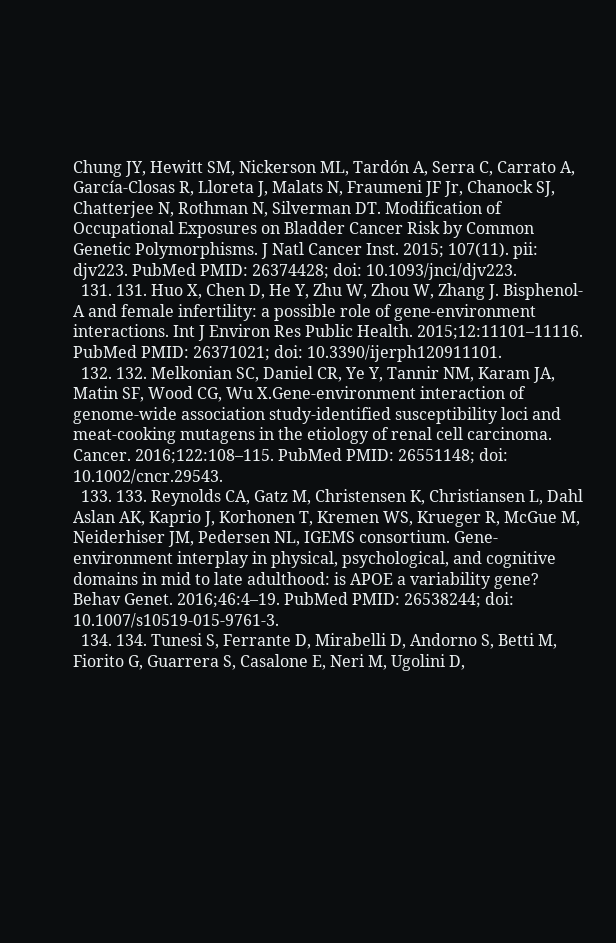Chung JY, Hewitt SM, Nickerson ML, Tardón A, Serra C, Carrato A, García-Closas R, Lloreta J, Malats N, Fraumeni JF Jr, Chanock SJ, Chatterjee N, Rothman N, Silverman DT. Modification of Occupational Exposures on Bladder Cancer Risk by Common Genetic Polymorphisms. J Natl Cancer Inst. 2015; 107(11). pii: djv223. PubMed PMID: 26374428; doi: 10.1093/jnci/djv223.
  131. 131. Huo X, Chen D, He Y, Zhu W, Zhou W, Zhang J. Bisphenol-A and female infertility: a possible role of gene-environment interactions. Int J Environ Res Public Health. 2015;12:11101–11116. PubMed PMID: 26371021; doi: 10.3390/ijerph120911101.
  132. 132. Melkonian SC, Daniel CR, Ye Y, Tannir NM, Karam JA, Matin SF, Wood CG, Wu X.Gene-environment interaction of genome-wide association study-identified susceptibility loci and meat-cooking mutagens in the etiology of renal cell carcinoma. Cancer. 2016;122:108–115. PubMed PMID: 26551148; doi: 10.1002/cncr.29543.
  133. 133. Reynolds CA, Gatz M, Christensen K, Christiansen L, Dahl Aslan AK, Kaprio J, Korhonen T, Kremen WS, Krueger R, McGue M, Neiderhiser JM, Pedersen NL, IGEMS consortium. Gene-environment interplay in physical, psychological, and cognitive domains in mid to late adulthood: is APOE a variability gene? Behav Genet. 2016;46:4–19. PubMed PMID: 26538244; doi: 10.1007/s10519-015-9761-3.
  134. 134. Tunesi S, Ferrante D, Mirabelli D, Andorno S, Betti M, Fiorito G, Guarrera S, Casalone E, Neri M, Ugolini D,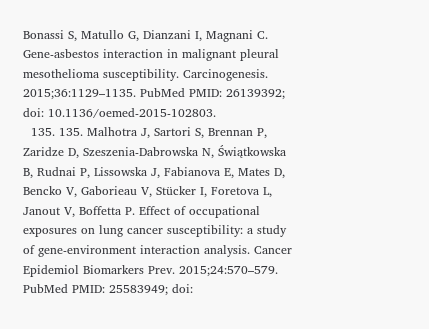Bonassi S, Matullo G, Dianzani I, Magnani C. Gene-asbestos interaction in malignant pleural mesothelioma susceptibility. Carcinogenesis. 2015;36:1129–1135. PubMed PMID: 26139392; doi: 10.1136/oemed-2015-102803.
  135. 135. Malhotra J, Sartori S, Brennan P, Zaridze D, Szeszenia-Dabrowska N, Świątkowska B, Rudnai P, Lissowska J, Fabianova E, Mates D, Bencko V, Gaborieau V, Stücker I, Foretova L, Janout V, Boffetta P. Effect of occupational exposures on lung cancer susceptibility: a study of gene-environment interaction analysis. Cancer Epidemiol Biomarkers Prev. 2015;24:570–579. PubMed PMID: 25583949; doi: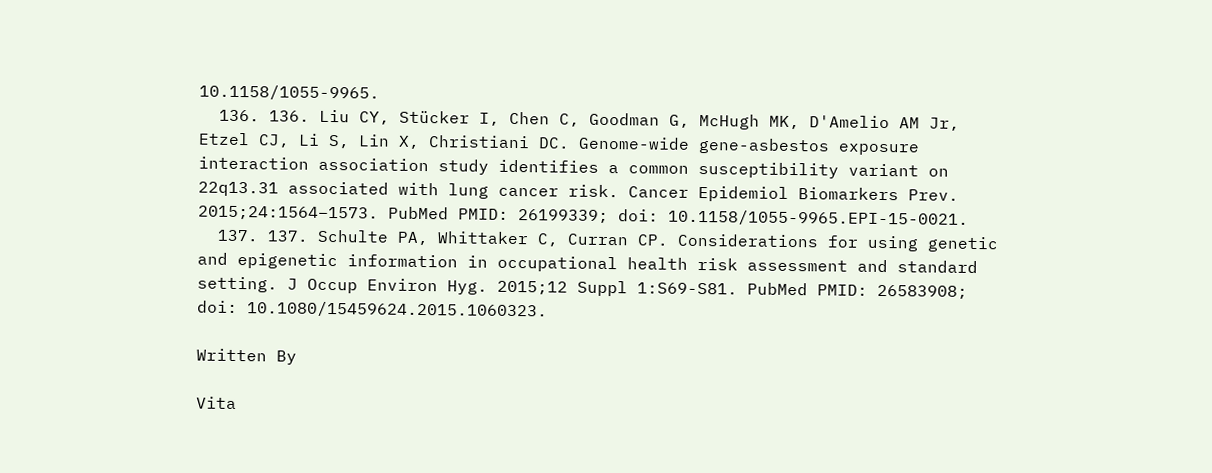10.1158/1055-9965.
  136. 136. Liu CY, Stücker I, Chen C, Goodman G, McHugh MK, D'Amelio AM Jr, Etzel CJ, Li S, Lin X, Christiani DC. Genome-wide gene-asbestos exposure interaction association study identifies a common susceptibility variant on 22q13.31 associated with lung cancer risk. Cancer Epidemiol Biomarkers Prev. 2015;24:1564–1573. PubMed PMID: 26199339; doi: 10.1158/1055-9965.EPI-15-0021.
  137. 137. Schulte PA, Whittaker C, Curran CP. Considerations for using genetic and epigenetic information in occupational health risk assessment and standard setting. J Occup Environ Hyg. 2015;12 Suppl 1:S69-S81. PubMed PMID: 26583908; doi: 10.1080/15459624.2015.1060323.

Written By

Vita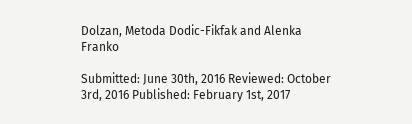Dolzan, Metoda Dodic-Fikfak and Alenka Franko

Submitted: June 30th, 2016 Reviewed: October 3rd, 2016 Published: February 1st, 2017